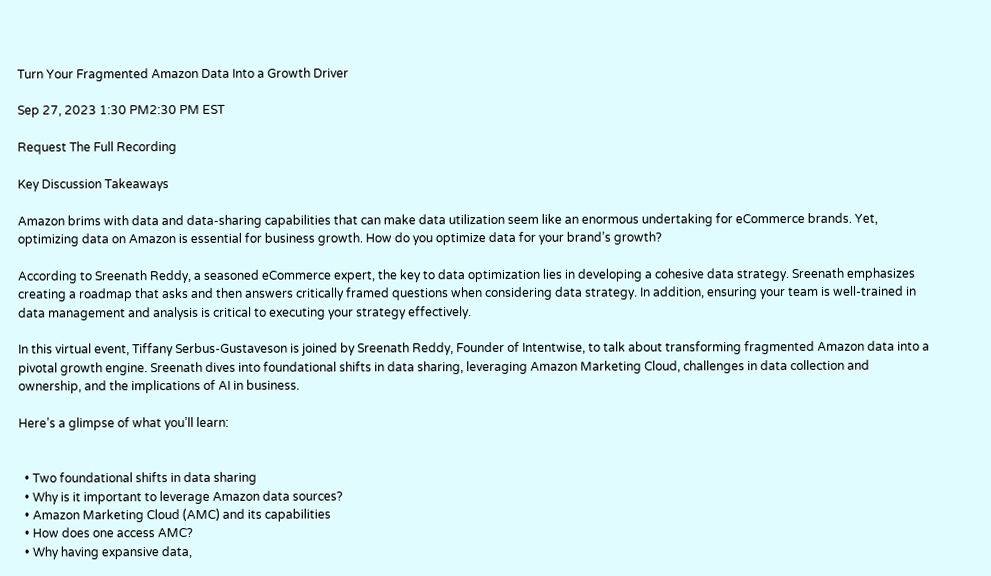Turn Your Fragmented Amazon Data Into a Growth Driver

Sep 27, 2023 1:30 PM2:30 PM EST

Request The Full Recording

Key Discussion Takeaways

Amazon brims with data and data-sharing capabilities that can make data utilization seem like an enormous undertaking for eCommerce brands. Yet, optimizing data on Amazon is essential for business growth. How do you optimize data for your brand’s growth?

According to Sreenath Reddy, a seasoned eCommerce expert, the key to data optimization lies in developing a cohesive data strategy. Sreenath emphasizes creating a roadmap that asks and then answers critically framed questions when considering data strategy. In addition, ensuring your team is well-trained in data management and analysis is critical to executing your strategy effectively.

In this virtual event, Tiffany Serbus-Gustaveson is joined by Sreenath Reddy, Founder of Intentwise, to talk about transforming fragmented Amazon data into a pivotal growth engine. Sreenath dives into foundational shifts in data sharing, leveraging Amazon Marketing Cloud, challenges in data collection and ownership, and the implications of AI in business.

Here’s a glimpse of what you’ll learn:


  • Two foundational shifts in data sharing
  • Why is it important to leverage Amazon data sources?
  • Amazon Marketing Cloud (AMC) and its capabilities
  • How does one access AMC?
  • Why having expansive data,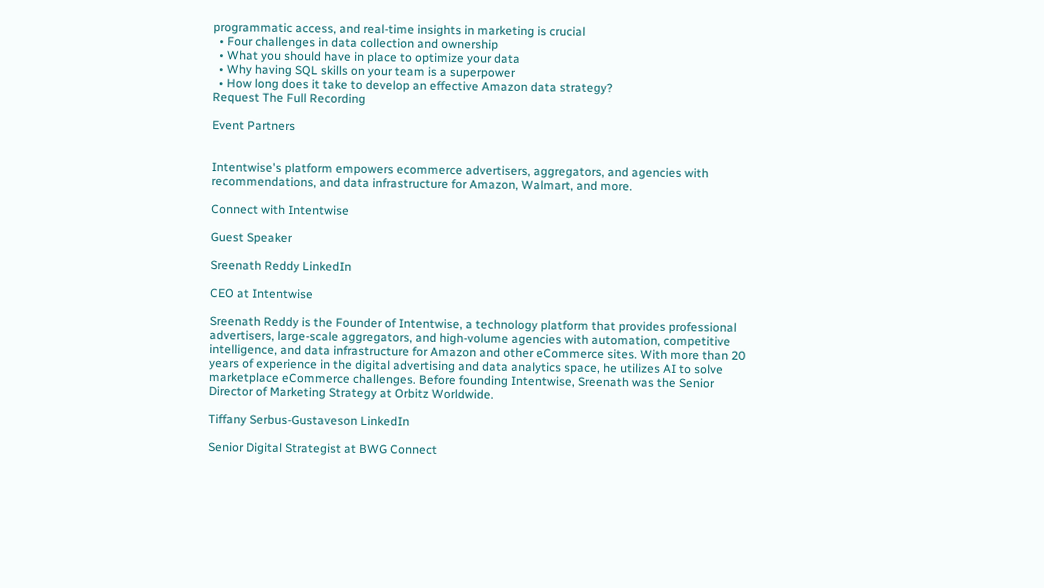programmatic access, and real-time insights in marketing is crucial
  • Four challenges in data collection and ownership
  • What you should have in place to optimize your data
  • Why having SQL skills on your team is a superpower
  • How long does it take to develop an effective Amazon data strategy?
Request The Full Recording

Event Partners


Intentwise's platform empowers ecommerce advertisers, aggregators, and agencies with recommendations, and data infrastructure for Amazon, Walmart, and more.

Connect with Intentwise

Guest Speaker

Sreenath Reddy LinkedIn

CEO at Intentwise

Sreenath Reddy is the Founder of Intentwise, a technology platform that provides professional advertisers, large-scale aggregators, and high-volume agencies with automation, competitive intelligence, and data infrastructure for Amazon and other eCommerce sites. With more than 20 years of experience in the digital advertising and data analytics space, he utilizes AI to solve marketplace eCommerce challenges. Before founding Intentwise, Sreenath was the Senior Director of Marketing Strategy at Orbitz Worldwide.

Tiffany Serbus-Gustaveson LinkedIn

Senior Digital Strategist at BWG Connect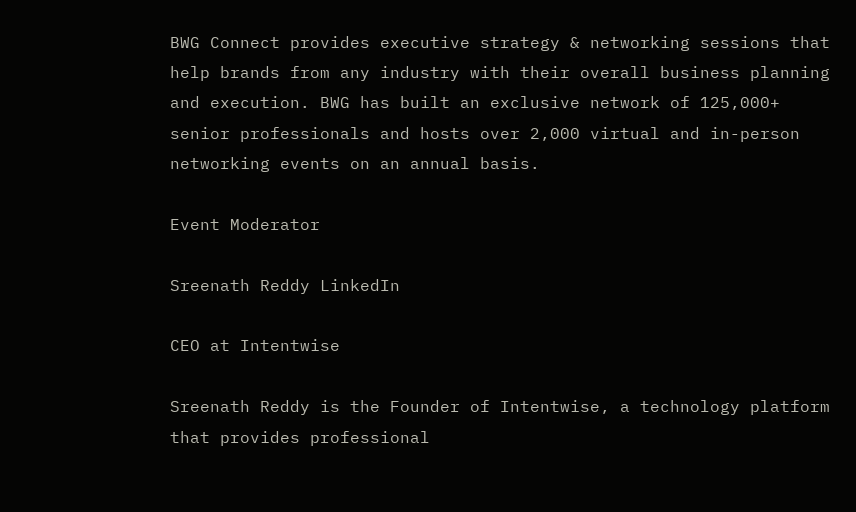BWG Connect provides executive strategy & networking sessions that help brands from any industry with their overall business planning and execution. BWG has built an exclusive network of 125,000+ senior professionals and hosts over 2,000 virtual and in-person networking events on an annual basis.

Event Moderator

Sreenath Reddy LinkedIn

CEO at Intentwise

Sreenath Reddy is the Founder of Intentwise, a technology platform that provides professional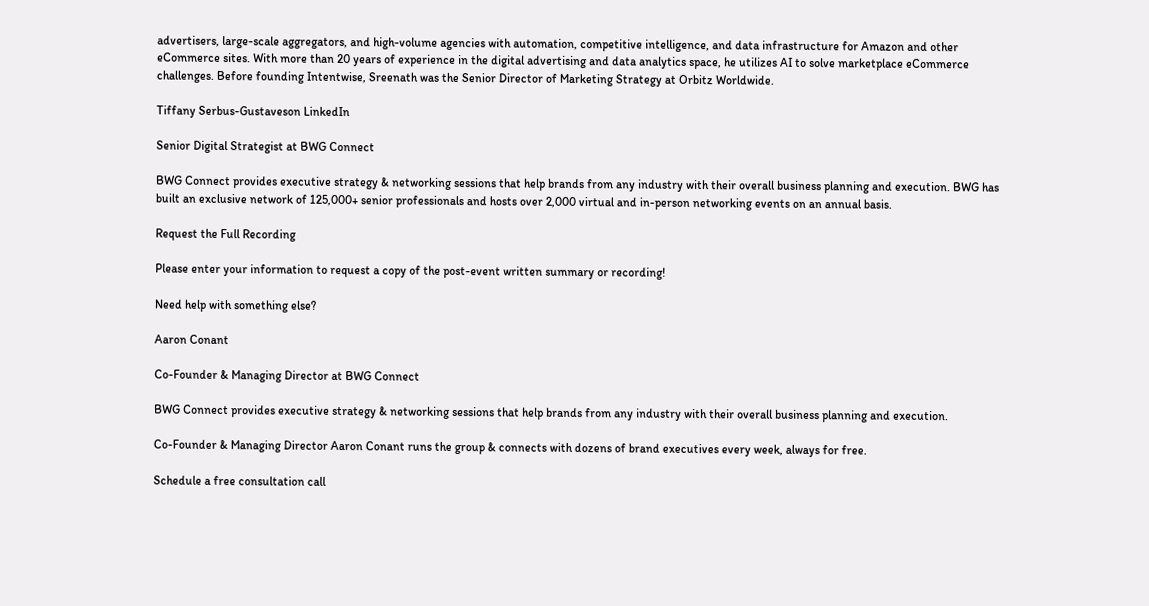advertisers, large-scale aggregators, and high-volume agencies with automation, competitive intelligence, and data infrastructure for Amazon and other eCommerce sites. With more than 20 years of experience in the digital advertising and data analytics space, he utilizes AI to solve marketplace eCommerce challenges. Before founding Intentwise, Sreenath was the Senior Director of Marketing Strategy at Orbitz Worldwide.

Tiffany Serbus-Gustaveson LinkedIn

Senior Digital Strategist at BWG Connect

BWG Connect provides executive strategy & networking sessions that help brands from any industry with their overall business planning and execution. BWG has built an exclusive network of 125,000+ senior professionals and hosts over 2,000 virtual and in-person networking events on an annual basis.

Request the Full Recording

Please enter your information to request a copy of the post-event written summary or recording!

Need help with something else?

Aaron Conant

Co-Founder & Managing Director at BWG Connect

BWG Connect provides executive strategy & networking sessions that help brands from any industry with their overall business planning and execution.

Co-Founder & Managing Director Aaron Conant runs the group & connects with dozens of brand executives every week, always for free.

Schedule a free consultation call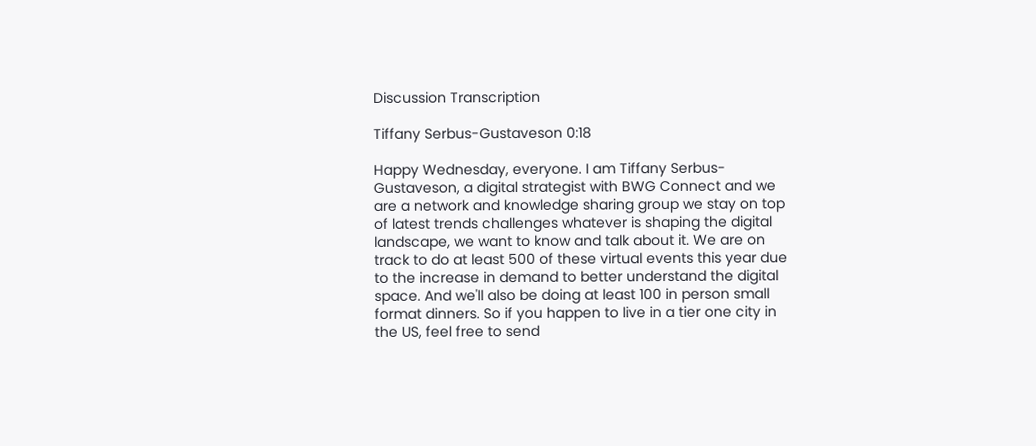Discussion Transcription

Tiffany Serbus-Gustaveson 0:18

Happy Wednesday, everyone. I am Tiffany Serbus-Gustaveson, a digital strategist with BWG Connect and we are a network and knowledge sharing group we stay on top of latest trends challenges whatever is shaping the digital landscape, we want to know and talk about it. We are on track to do at least 500 of these virtual events this year due to the increase in demand to better understand the digital space. And we'll also be doing at least 100 in person small format dinners. So if you happen to live in a tier one city in the US, feel free to send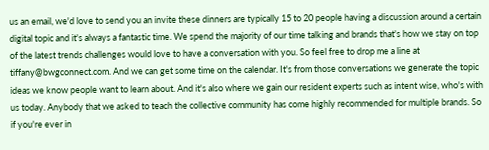us an email, we'd love to send you an invite these dinners are typically 15 to 20 people having a discussion around a certain digital topic and it's always a fantastic time. We spend the majority of our time talking and brands that's how we stay on top of the latest trends challenges would love to have a conversation with you. So feel free to drop me a line at tiffany@bwgconnect.com. And we can get some time on the calendar. It's from those conversations we generate the topic ideas we know people want to learn about. And it's also where we gain our resident experts such as intent wise, who's with us today. Anybody that we asked to teach the collective community has come highly recommended for multiple brands. So if you're ever in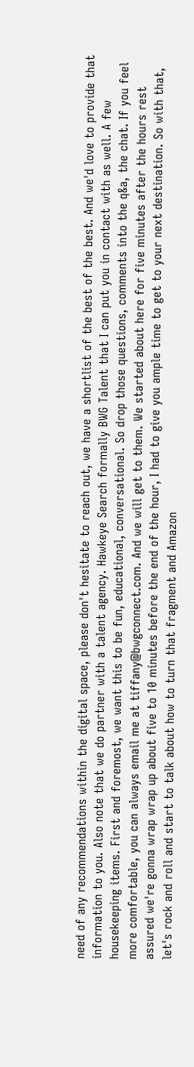need of any recommendations within the digital space, please don't hesitate to reach out, we have a shortlist of the best of the best. And we'd love to provide that information to you. Also note that we do partner with a talent agency. Hawkeye Search formally BWG Talent that I can put you in contact with as well. A few housekeeping items. First and foremost, we want this to be fun, educational, conversational. So drop those questions, comments into the q&a, the chat. If you feel more comfortable, you can always email me at tiffany@bwgconnect.com. And we will get to them. We started about here for five minutes after the hours rest assured we're gonna wrap wrap up about five to 10 minutes before the end of the hour, I had to give you ample time to get to your next destination. So with that, let's rock and roll and start to talk about how to turn that fragment and Amazon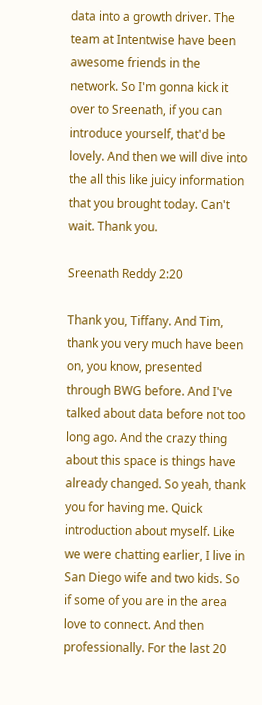data into a growth driver. The team at Intentwise have been awesome friends in the network. So I'm gonna kick it over to Sreenath, if you can introduce yourself, that'd be lovely. And then we will dive into the all this like juicy information that you brought today. Can't wait. Thank you.

Sreenath Reddy 2:20

Thank you, Tiffany. And Tim, thank you very much have been on, you know, presented through BWG before. And I've talked about data before not too long ago. And the crazy thing about this space is things have already changed. So yeah, thank you for having me. Quick introduction about myself. Like we were chatting earlier, I live in San Diego wife and two kids. So if some of you are in the area love to connect. And then professionally. For the last 20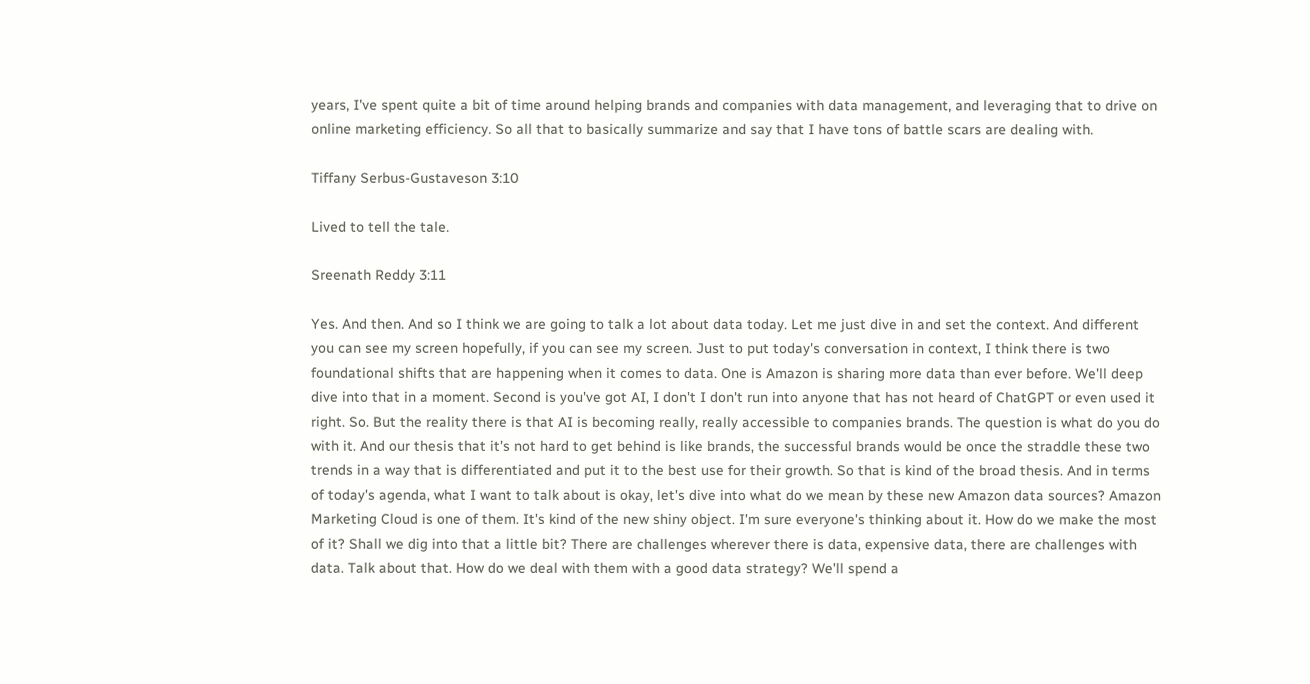years, I've spent quite a bit of time around helping brands and companies with data management, and leveraging that to drive on online marketing efficiency. So all that to basically summarize and say that I have tons of battle scars are dealing with.

Tiffany Serbus-Gustaveson 3:10

Lived to tell the tale.

Sreenath Reddy 3:11

Yes. And then. And so I think we are going to talk a lot about data today. Let me just dive in and set the context. And different you can see my screen hopefully, if you can see my screen. Just to put today's conversation in context, I think there is two foundational shifts that are happening when it comes to data. One is Amazon is sharing more data than ever before. We'll deep dive into that in a moment. Second is you've got AI, I don't I don't run into anyone that has not heard of ChatGPT or even used it right. So. But the reality there is that AI is becoming really, really accessible to companies brands. The question is what do you do with it. And our thesis that it's not hard to get behind is like brands, the successful brands would be once the straddle these two trends in a way that is differentiated and put it to the best use for their growth. So that is kind of the broad thesis. And in terms of today's agenda, what I want to talk about is okay, let's dive into what do we mean by these new Amazon data sources? Amazon Marketing Cloud is one of them. It's kind of the new shiny object. I'm sure everyone's thinking about it. How do we make the most of it? Shall we dig into that a little bit? There are challenges wherever there is data, expensive data, there are challenges with data. Talk about that. How do we deal with them with a good data strategy? We'll spend a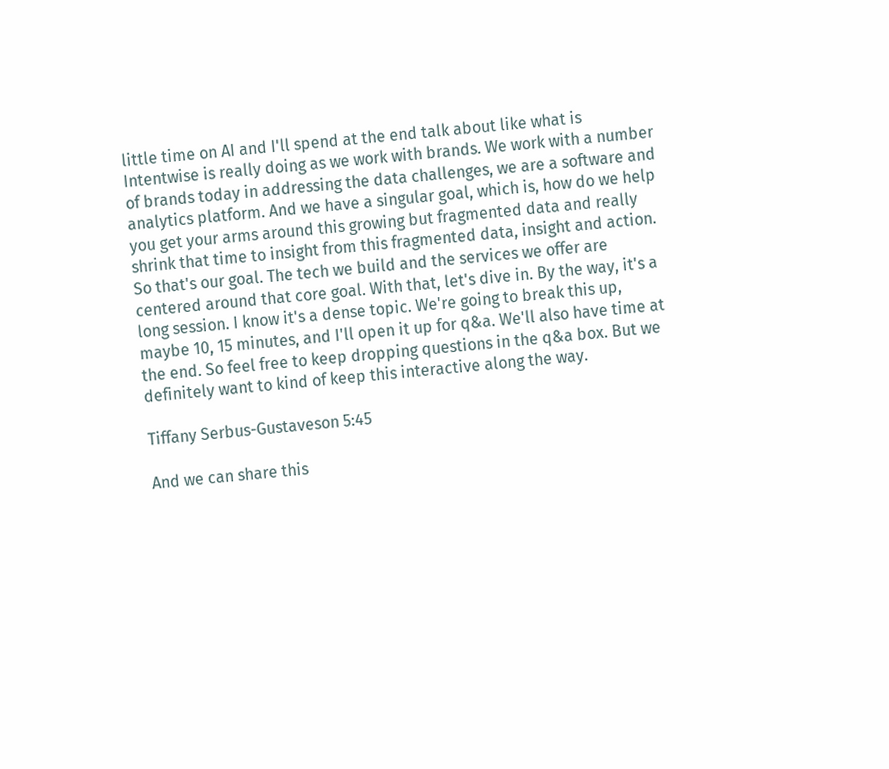little time on AI and I'll spend at the end talk about like what is Intentwise is really doing as we work with brands. We work with a number of brands today in addressing the data challenges, we are a software and analytics platform. And we have a singular goal, which is, how do we help you get your arms around this growing but fragmented data and really shrink that time to insight from this fragmented data, insight and action. So that's our goal. The tech we build and the services we offer are centered around that core goal. With that, let's dive in. By the way, it's a long session. I know it's a dense topic. We're going to break this up, maybe 10, 15 minutes, and I'll open it up for q&a. We'll also have time at the end. So feel free to keep dropping questions in the q&a box. But we definitely want to kind of keep this interactive along the way.

Tiffany Serbus-Gustaveson 5:45

And we can share this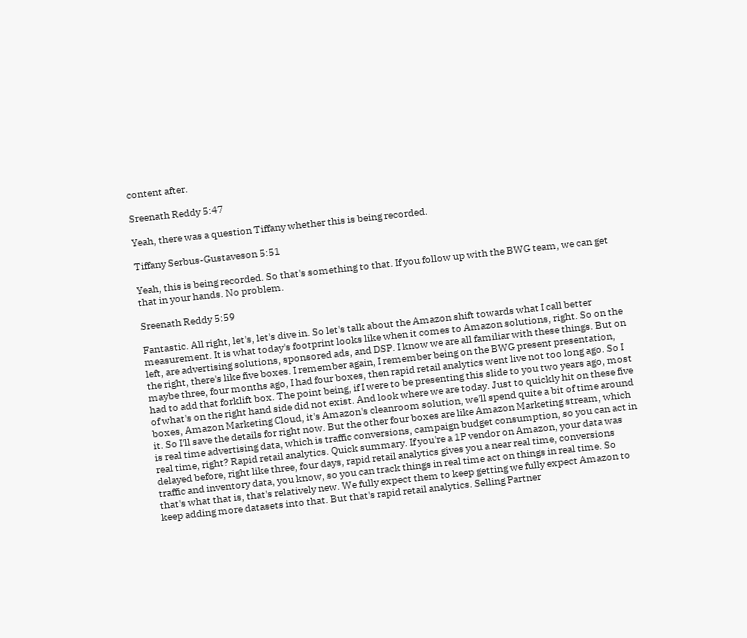content after.

Sreenath Reddy 5:47

Yeah, there was a question Tiffany whether this is being recorded.

Tiffany Serbus-Gustaveson 5:51

Yeah, this is being recorded. So that's something to that. If you follow up with the BWG team, we can get that in your hands. No problem.

Sreenath Reddy 5:59

Fantastic. All right, let's, let's dive in. So let's talk about the Amazon shift towards what I call better measurement. It is what today's footprint looks like when it comes to Amazon solutions, right. So on the left, are advertising solutions, sponsored ads, and DSP. I know we are all familiar with these things. But on the right, there's like five boxes. I remember again, I remember being on the BWG present presentation, maybe three, four months ago, I had four boxes, then rapid retail analytics went live not too long ago. So I had to add that forklift box. The point being, if I were to be presenting this slide to you two years ago, most of what's on the right hand side did not exist. And look where we are today. Just to quickly hit on these five boxes, Amazon Marketing Cloud, it's Amazon's cleanroom solution, we'll spend quite a bit of time around it. So I'll save the details for right now. But the other four boxes are like Amazon Marketing stream, which is real time advertising data, which is traffic conversions, campaign budget consumption, so you can act in real time, right? Rapid retail analytics. Quick summary. If you're a 1P vendor on Amazon, your data was delayed before, right like three, four days, rapid retail analytics gives you a near real time, conversions traffic and inventory data, you know, so you can track things in real time act on things in real time. So that's what that is, that's relatively new. We fully expect them to keep getting we fully expect Amazon to keep adding more datasets into that. But that's rapid retail analytics. Selling Partner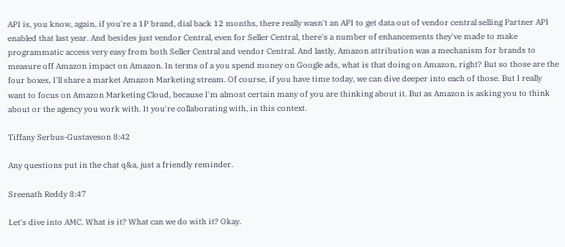API is, you know, again, if you're a 1P brand, dial back 12 months, there really wasn't an API to get data out of vendor central selling Partner API enabled that last year. And besides just vendor Central, even for Seller Central, there's a number of enhancements they've made to make programmatic access very easy from both Seller Central and vendor Central. And lastly, Amazon attribution was a mechanism for brands to measure off Amazon impact on Amazon. In terms of a you spend money on Google ads, what is that doing on Amazon, right? But so those are the four boxes, I'll share a market Amazon Marketing stream. Of course, if you have time today, we can dive deeper into each of those. But I really want to focus on Amazon Marketing Cloud, because I'm almost certain many of you are thinking about it. But as Amazon is asking you to think about or the agency you work with. It you're collaborating with, in this context.

Tiffany Serbus-Gustaveson 8:42

Any questions put in the chat q&a, just a friendly reminder.

Sreenath Reddy 8:47

Let's dive into AMC. What is it? What can we do with it? Okay.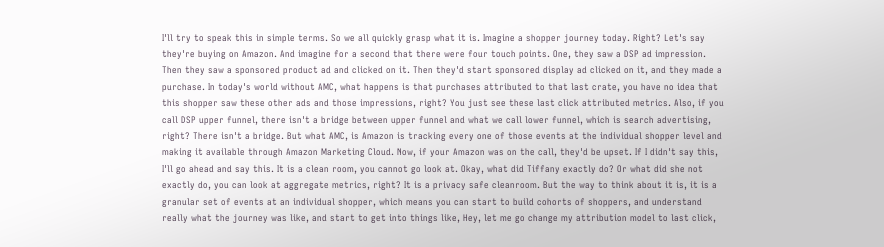I'll try to speak this in simple terms. So we all quickly grasp what it is. Imagine a shopper journey today. Right? Let's say they're buying on Amazon. And imagine for a second that there were four touch points. One, they saw a DSP ad impression. Then they saw a sponsored product ad and clicked on it. Then they'd start sponsored display ad clicked on it, and they made a purchase. In today's world without AMC, what happens is that purchases attributed to that last crate, you have no idea that this shopper saw these other ads and those impressions, right? You just see these last click attributed metrics. Also, if you call DSP upper funnel, there isn't a bridge between upper funnel and what we call lower funnel, which is search advertising, right? There isn't a bridge. But what AMC, is Amazon is tracking every one of those events at the individual shopper level and making it available through Amazon Marketing Cloud. Now, if your Amazon was on the call, they'd be upset. If I didn't say this, I'll go ahead and say this. It is a clean room, you cannot go look at. Okay, what did Tiffany exactly do? Or what did she not exactly do, you can look at aggregate metrics, right? It is a privacy safe cleanroom. But the way to think about it is, it is a granular set of events at an individual shopper, which means you can start to build cohorts of shoppers, and understand really what the journey was like, and start to get into things like, Hey, let me go change my attribution model to last click,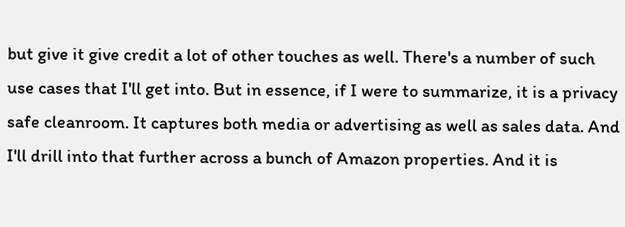but give it give credit a lot of other touches as well. There's a number of such use cases that I'll get into. But in essence, if I were to summarize, it is a privacy safe cleanroom. It captures both media or advertising as well as sales data. And I'll drill into that further across a bunch of Amazon properties. And it is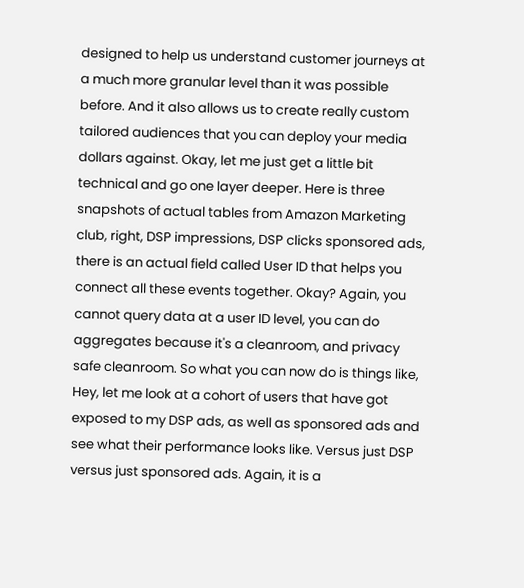designed to help us understand customer journeys at a much more granular level than it was possible before. And it also allows us to create really custom tailored audiences that you can deploy your media dollars against. Okay, let me just get a little bit technical and go one layer deeper. Here is three snapshots of actual tables from Amazon Marketing club, right, DSP impressions, DSP clicks sponsored ads, there is an actual field called User ID that helps you connect all these events together. Okay? Again, you cannot query data at a user ID level, you can do aggregates because it's a cleanroom, and privacy safe cleanroom. So what you can now do is things like, Hey, let me look at a cohort of users that have got exposed to my DSP ads, as well as sponsored ads and see what their performance looks like. Versus just DSP versus just sponsored ads. Again, it is a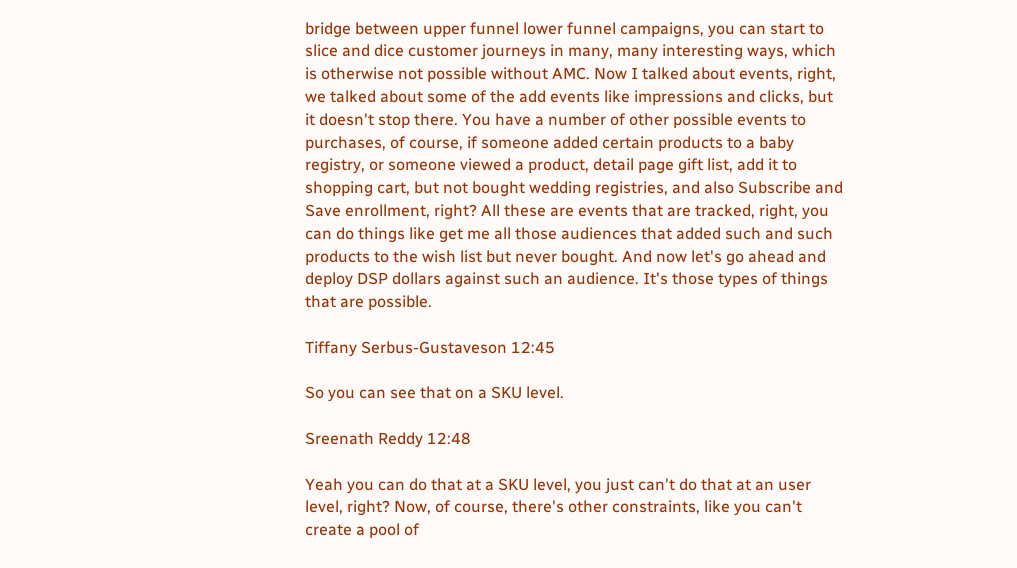bridge between upper funnel lower funnel campaigns, you can start to slice and dice customer journeys in many, many interesting ways, which is otherwise not possible without AMC. Now I talked about events, right, we talked about some of the add events like impressions and clicks, but it doesn't stop there. You have a number of other possible events to purchases, of course, if someone added certain products to a baby registry, or someone viewed a product, detail page gift list, add it to shopping cart, but not bought wedding registries, and also Subscribe and Save enrollment, right? All these are events that are tracked, right, you can do things like get me all those audiences that added such and such products to the wish list but never bought. And now let's go ahead and deploy DSP dollars against such an audience. It's those types of things that are possible.

Tiffany Serbus-Gustaveson 12:45

So you can see that on a SKU level.

Sreenath Reddy 12:48

Yeah you can do that at a SKU level, you just can't do that at an user level, right? Now, of course, there's other constraints, like you can't create a pool of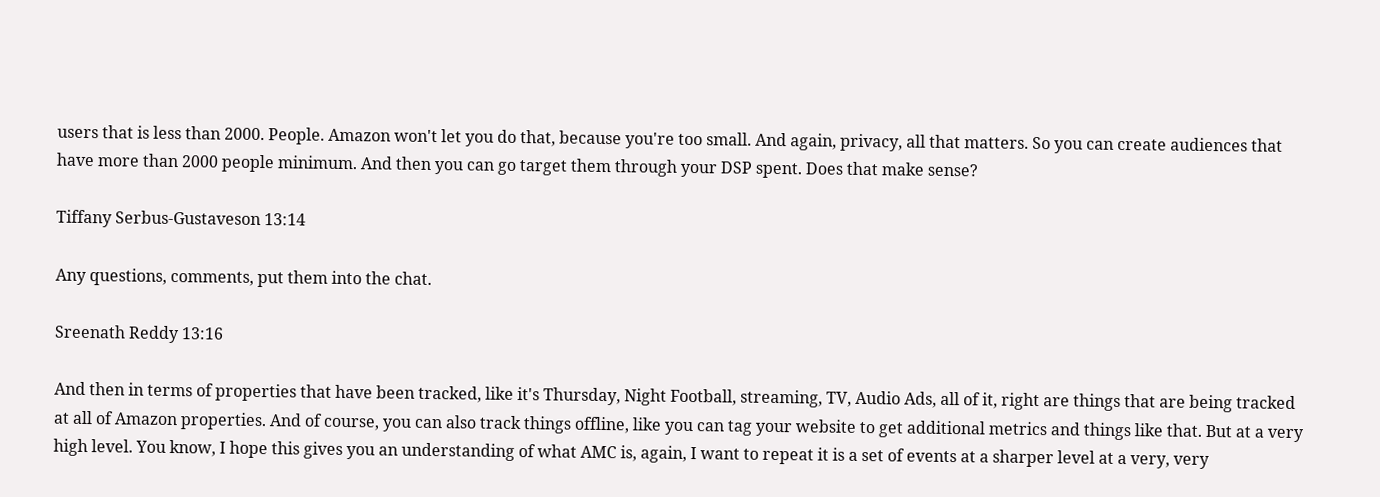users that is less than 2000. People. Amazon won't let you do that, because you're too small. And again, privacy, all that matters. So you can create audiences that have more than 2000 people minimum. And then you can go target them through your DSP spent. Does that make sense?

Tiffany Serbus-Gustaveson 13:14

Any questions, comments, put them into the chat.

Sreenath Reddy 13:16

And then in terms of properties that have been tracked, like it's Thursday, Night Football, streaming, TV, Audio Ads, all of it, right are things that are being tracked at all of Amazon properties. And of course, you can also track things offline, like you can tag your website to get additional metrics and things like that. But at a very high level. You know, I hope this gives you an understanding of what AMC is, again, I want to repeat it is a set of events at a sharper level at a very, very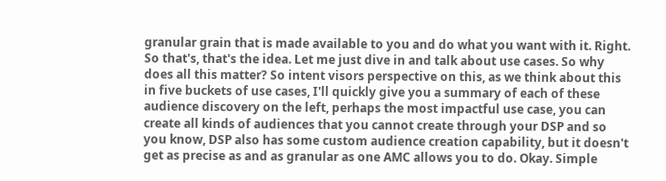granular grain that is made available to you and do what you want with it. Right. So that's, that's the idea. Let me just dive in and talk about use cases. So why does all this matter? So intent visors perspective on this, as we think about this in five buckets of use cases, I'll quickly give you a summary of each of these audience discovery on the left, perhaps the most impactful use case, you can create all kinds of audiences that you cannot create through your DSP and so you know, DSP also has some custom audience creation capability, but it doesn't get as precise as and as granular as one AMC allows you to do. Okay. Simple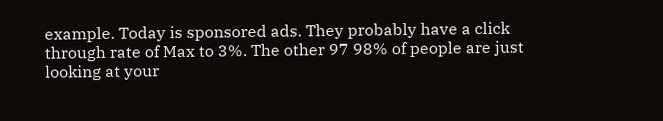example. Today is sponsored ads. They probably have a click through rate of Max to 3%. The other 97 98% of people are just looking at your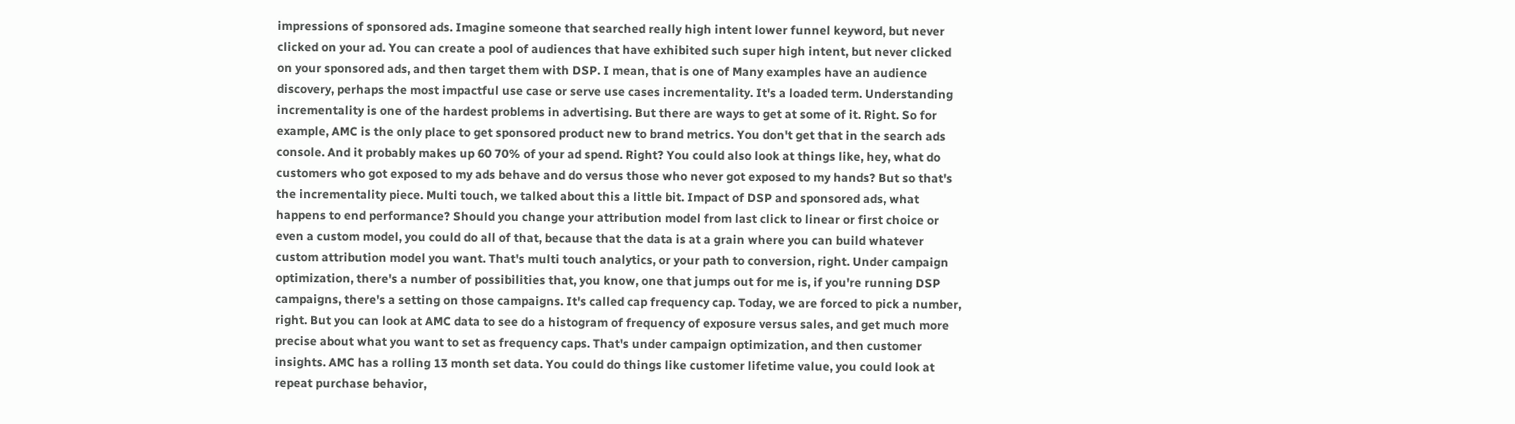impressions of sponsored ads. Imagine someone that searched really high intent lower funnel keyword, but never clicked on your ad. You can create a pool of audiences that have exhibited such super high intent, but never clicked on your sponsored ads, and then target them with DSP. I mean, that is one of Many examples have an audience discovery, perhaps the most impactful use case or serve use cases incrementality. It's a loaded term. Understanding incrementality is one of the hardest problems in advertising. But there are ways to get at some of it. Right. So for example, AMC is the only place to get sponsored product new to brand metrics. You don't get that in the search ads console. And it probably makes up 60 70% of your ad spend. Right? You could also look at things like, hey, what do customers who got exposed to my ads behave and do versus those who never got exposed to my hands? But so that's the incrementality piece. Multi touch, we talked about this a little bit. Impact of DSP and sponsored ads, what happens to end performance? Should you change your attribution model from last click to linear or first choice or even a custom model, you could do all of that, because that the data is at a grain where you can build whatever custom attribution model you want. That's multi touch analytics, or your path to conversion, right. Under campaign optimization, there's a number of possibilities that, you know, one that jumps out for me is, if you're running DSP campaigns, there's a setting on those campaigns. It's called cap frequency cap. Today, we are forced to pick a number, right. But you can look at AMC data to see do a histogram of frequency of exposure versus sales, and get much more precise about what you want to set as frequency caps. That's under campaign optimization, and then customer insights. AMC has a rolling 13 month set data. You could do things like customer lifetime value, you could look at repeat purchase behavior,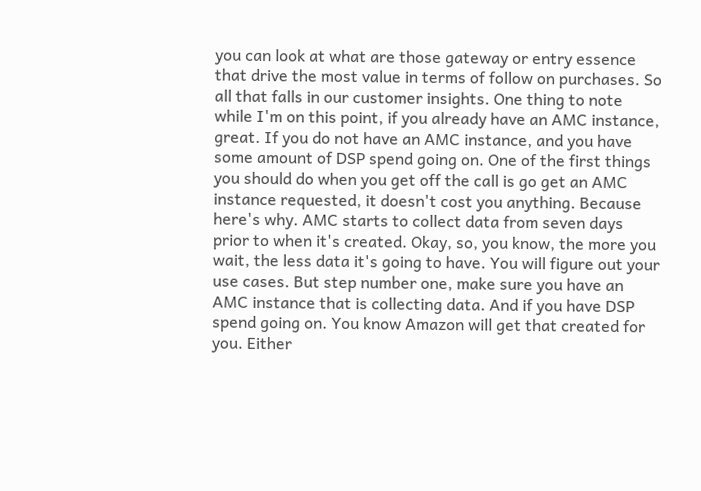you can look at what are those gateway or entry essence that drive the most value in terms of follow on purchases. So all that falls in our customer insights. One thing to note while I'm on this point, if you already have an AMC instance, great. If you do not have an AMC instance, and you have some amount of DSP spend going on. One of the first things you should do when you get off the call is go get an AMC instance requested, it doesn't cost you anything. Because here's why. AMC starts to collect data from seven days prior to when it's created. Okay, so, you know, the more you wait, the less data it's going to have. You will figure out your use cases. But step number one, make sure you have an AMC instance that is collecting data. And if you have DSP spend going on. You know Amazon will get that created for you. Either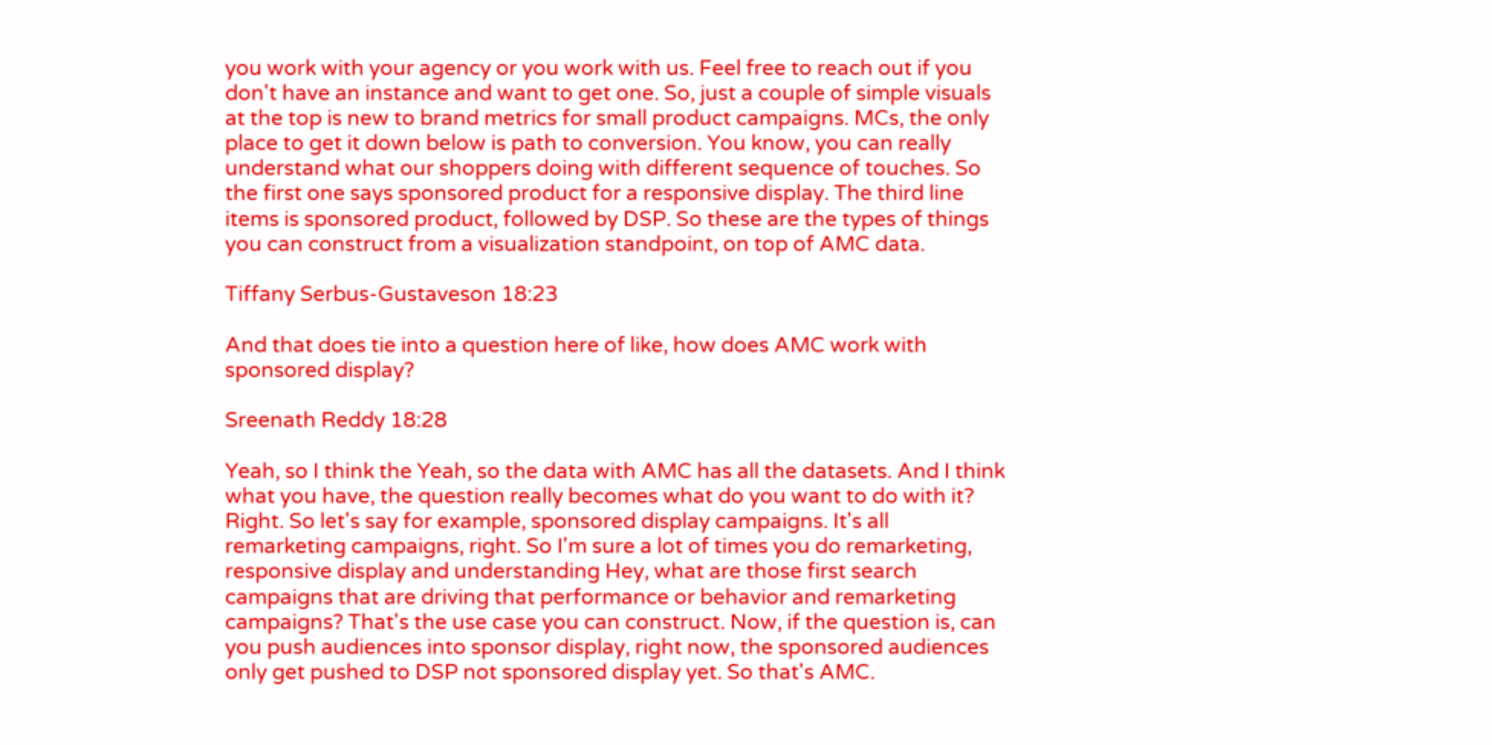you work with your agency or you work with us. Feel free to reach out if you don't have an instance and want to get one. So, just a couple of simple visuals at the top is new to brand metrics for small product campaigns. MCs, the only place to get it down below is path to conversion. You know, you can really understand what our shoppers doing with different sequence of touches. So the first one says sponsored product for a responsive display. The third line items is sponsored product, followed by DSP. So these are the types of things you can construct from a visualization standpoint, on top of AMC data.

Tiffany Serbus-Gustaveson 18:23

And that does tie into a question here of like, how does AMC work with sponsored display?

Sreenath Reddy 18:28

Yeah, so I think the Yeah, so the data with AMC has all the datasets. And I think what you have, the question really becomes what do you want to do with it? Right. So let's say for example, sponsored display campaigns. It's all remarketing campaigns, right. So I'm sure a lot of times you do remarketing, responsive display and understanding Hey, what are those first search campaigns that are driving that performance or behavior and remarketing campaigns? That's the use case you can construct. Now, if the question is, can you push audiences into sponsor display, right now, the sponsored audiences only get pushed to DSP not sponsored display yet. So that's AMC.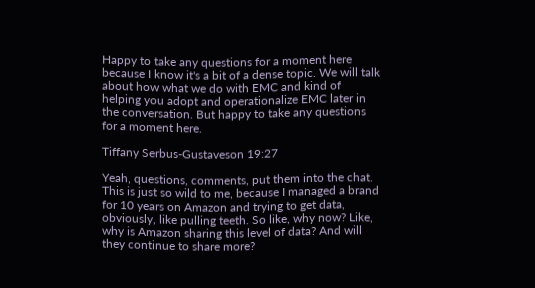Happy to take any questions for a moment here because I know it's a bit of a dense topic. We will talk about how what we do with EMC and kind of helping you adopt and operationalize EMC later in the conversation. But happy to take any questions for a moment here.

Tiffany Serbus-Gustaveson 19:27

Yeah, questions, comments, put them into the chat. This is just so wild to me, because I managed a brand for 10 years on Amazon and trying to get data, obviously, like pulling teeth. So like, why now? Like, why is Amazon sharing this level of data? And will they continue to share more?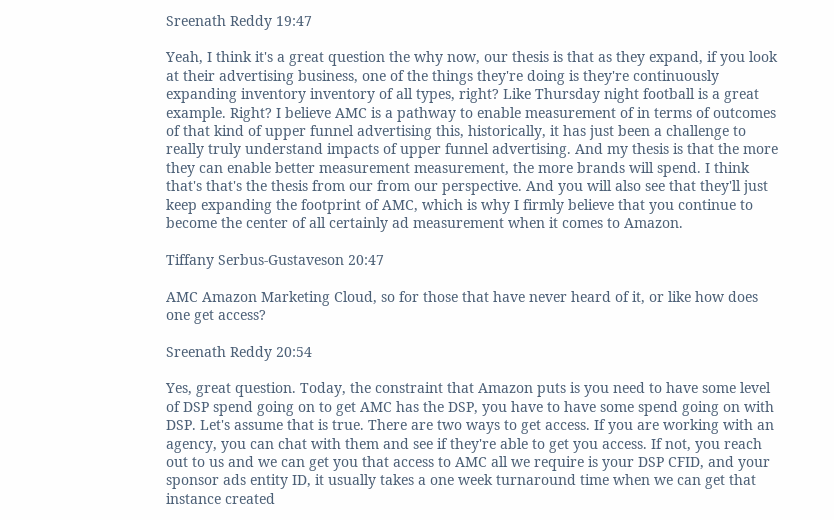Sreenath Reddy 19:47

Yeah, I think it's a great question the why now, our thesis is that as they expand, if you look at their advertising business, one of the things they're doing is they're continuously expanding inventory inventory of all types, right? Like Thursday night football is a great example. Right? I believe AMC is a pathway to enable measurement of in terms of outcomes of that kind of upper funnel advertising this, historically, it has just been a challenge to really truly understand impacts of upper funnel advertising. And my thesis is that the more they can enable better measurement measurement, the more brands will spend. I think that's that's the thesis from our from our perspective. And you will also see that they'll just keep expanding the footprint of AMC, which is why I firmly believe that you continue to become the center of all certainly ad measurement when it comes to Amazon.

Tiffany Serbus-Gustaveson 20:47

AMC Amazon Marketing Cloud, so for those that have never heard of it, or like how does one get access?

Sreenath Reddy 20:54

Yes, great question. Today, the constraint that Amazon puts is you need to have some level of DSP spend going on to get AMC has the DSP, you have to have some spend going on with DSP. Let's assume that is true. There are two ways to get access. If you are working with an agency, you can chat with them and see if they're able to get you access. If not, you reach out to us and we can get you that access to AMC all we require is your DSP CFID, and your sponsor ads entity ID, it usually takes a one week turnaround time when we can get that instance created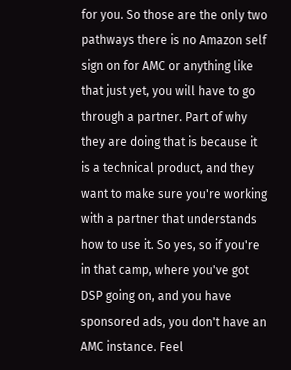for you. So those are the only two pathways there is no Amazon self sign on for AMC or anything like that just yet, you will have to go through a partner. Part of why they are doing that is because it is a technical product, and they want to make sure you're working with a partner that understands how to use it. So yes, so if you're in that camp, where you've got DSP going on, and you have sponsored ads, you don't have an AMC instance. Feel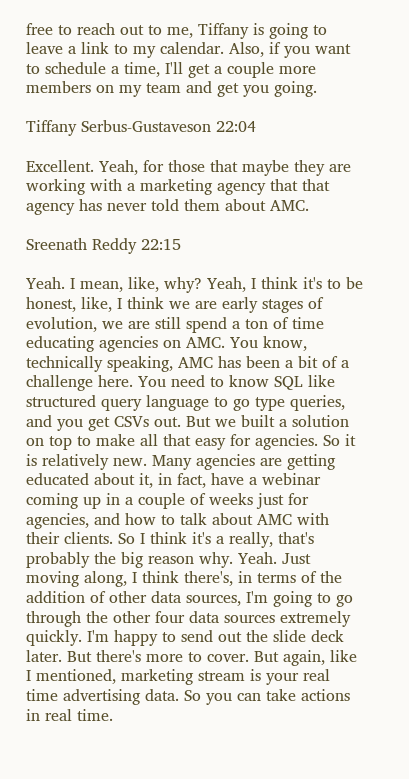free to reach out to me, Tiffany is going to leave a link to my calendar. Also, if you want to schedule a time, I'll get a couple more members on my team and get you going.

Tiffany Serbus-Gustaveson 22:04

Excellent. Yeah, for those that maybe they are working with a marketing agency that that agency has never told them about AMC.

Sreenath Reddy 22:15

Yeah. I mean, like, why? Yeah, I think it's to be honest, like, I think we are early stages of evolution, we are still spend a ton of time educating agencies on AMC. You know, technically speaking, AMC has been a bit of a challenge here. You need to know SQL like structured query language to go type queries, and you get CSVs out. But we built a solution on top to make all that easy for agencies. So it is relatively new. Many agencies are getting educated about it, in fact, have a webinar coming up in a couple of weeks just for agencies, and how to talk about AMC with their clients. So I think it's a really, that's probably the big reason why. Yeah. Just moving along, I think there's, in terms of the addition of other data sources, I'm going to go through the other four data sources extremely quickly. I'm happy to send out the slide deck later. But there's more to cover. But again, like I mentioned, marketing stream is your real time advertising data. So you can take actions in real time.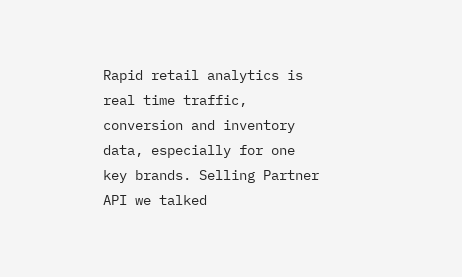Rapid retail analytics is real time traffic, conversion and inventory data, especially for one key brands. Selling Partner API we talked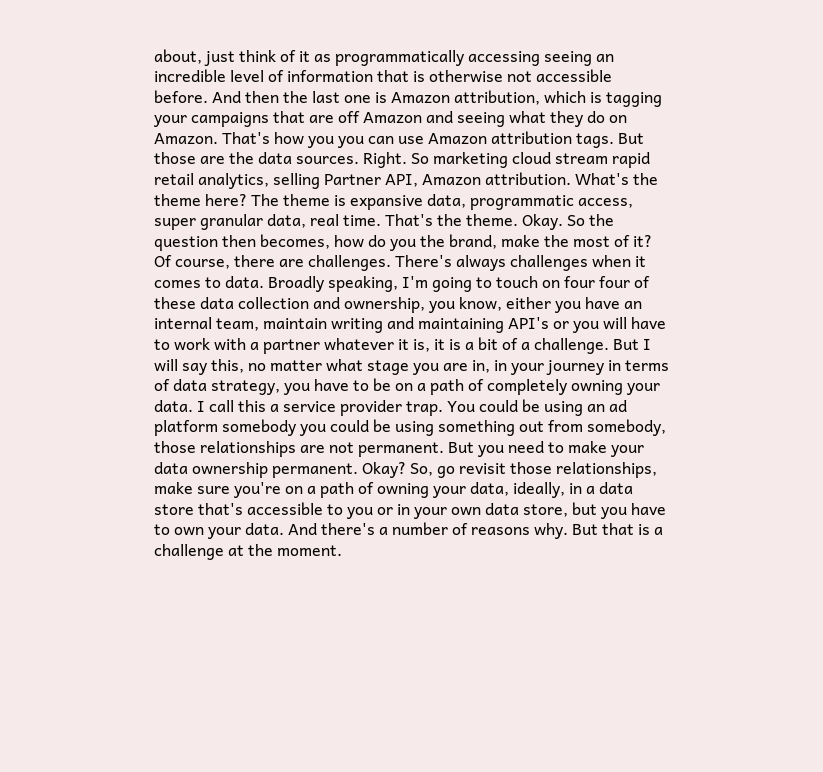about, just think of it as programmatically accessing seeing an incredible level of information that is otherwise not accessible before. And then the last one is Amazon attribution, which is tagging your campaigns that are off Amazon and seeing what they do on Amazon. That's how you you can use Amazon attribution tags. But those are the data sources. Right. So marketing cloud stream rapid retail analytics, selling Partner API, Amazon attribution. What's the theme here? The theme is expansive data, programmatic access, super granular data, real time. That's the theme. Okay. So the question then becomes, how do you the brand, make the most of it? Of course, there are challenges. There's always challenges when it comes to data. Broadly speaking, I'm going to touch on four four of these data collection and ownership, you know, either you have an internal team, maintain writing and maintaining API's or you will have to work with a partner whatever it is, it is a bit of a challenge. But I will say this, no matter what stage you are in, in your journey in terms of data strategy, you have to be on a path of completely owning your data. I call this a service provider trap. You could be using an ad platform somebody you could be using something out from somebody, those relationships are not permanent. But you need to make your data ownership permanent. Okay? So, go revisit those relationships, make sure you're on a path of owning your data, ideally, in a data store that's accessible to you or in your own data store, but you have to own your data. And there's a number of reasons why. But that is a challenge at the moment.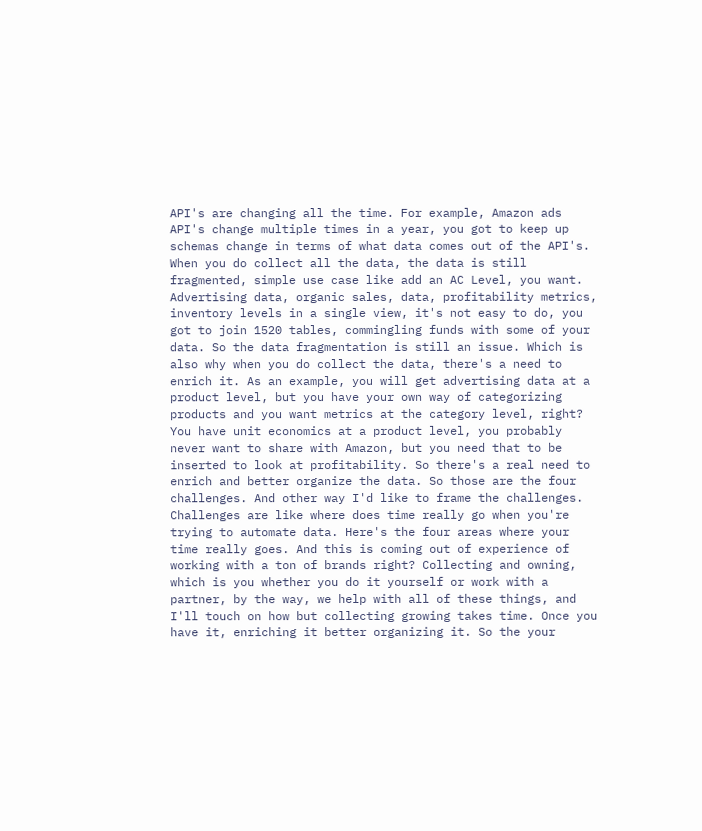API's are changing all the time. For example, Amazon ads API's change multiple times in a year, you got to keep up schemas change in terms of what data comes out of the API's. When you do collect all the data, the data is still fragmented, simple use case like add an AC Level, you want. Advertising data, organic sales, data, profitability metrics, inventory levels in a single view, it's not easy to do, you got to join 1520 tables, commingling funds with some of your data. So the data fragmentation is still an issue. Which is also why when you do collect the data, there's a need to enrich it. As an example, you will get advertising data at a product level, but you have your own way of categorizing products and you want metrics at the category level, right? You have unit economics at a product level, you probably never want to share with Amazon, but you need that to be inserted to look at profitability. So there's a real need to enrich and better organize the data. So those are the four challenges. And other way I'd like to frame the challenges. Challenges are like where does time really go when you're trying to automate data. Here's the four areas where your time really goes. And this is coming out of experience of working with a ton of brands right? Collecting and owning, which is you whether you do it yourself or work with a partner, by the way, we help with all of these things, and I'll touch on how but collecting growing takes time. Once you have it, enriching it better organizing it. So the your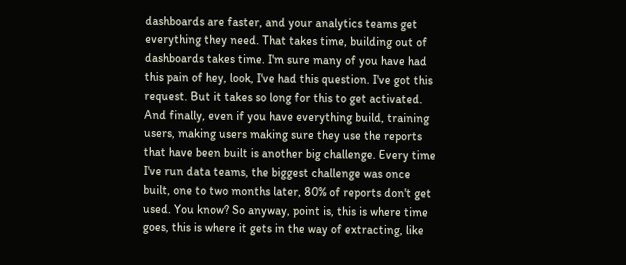dashboards are faster, and your analytics teams get everything they need. That takes time, building out of dashboards takes time. I'm sure many of you have had this pain of hey, look, I've had this question. I've got this request. But it takes so long for this to get activated. And finally, even if you have everything build, training users, making users making sure they use the reports that have been built is another big challenge. Every time I've run data teams, the biggest challenge was once built, one to two months later, 80% of reports don't get used. You know? So anyway, point is, this is where time goes, this is where it gets in the way of extracting, like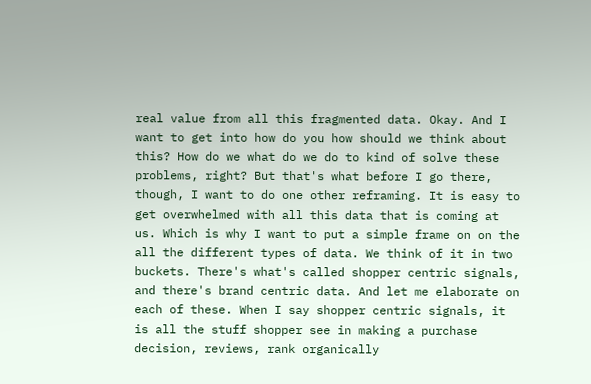real value from all this fragmented data. Okay. And I want to get into how do you how should we think about this? How do we what do we do to kind of solve these problems, right? But that's what before I go there, though, I want to do one other reframing. It is easy to get overwhelmed with all this data that is coming at us. Which is why I want to put a simple frame on on the all the different types of data. We think of it in two buckets. There's what's called shopper centric signals, and there's brand centric data. And let me elaborate on each of these. When I say shopper centric signals, it is all the stuff shopper see in making a purchase decision, reviews, rank organically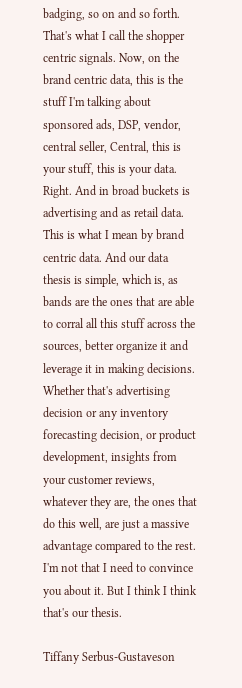badging, so on and so forth. That's what I call the shopper centric signals. Now, on the brand centric data, this is the stuff I'm talking about sponsored ads, DSP, vendor, central seller, Central, this is your stuff, this is your data. Right. And in broad buckets is advertising and as retail data. This is what I mean by brand centric data. And our data thesis is simple, which is, as bands are the ones that are able to corral all this stuff across the sources, better organize it and leverage it in making decisions. Whether that's advertising decision or any inventory forecasting decision, or product development, insights from your customer reviews, whatever they are, the ones that do this well, are just a massive advantage compared to the rest. I'm not that I need to convince you about it. But I think I think that's our thesis.

Tiffany Serbus-Gustaveson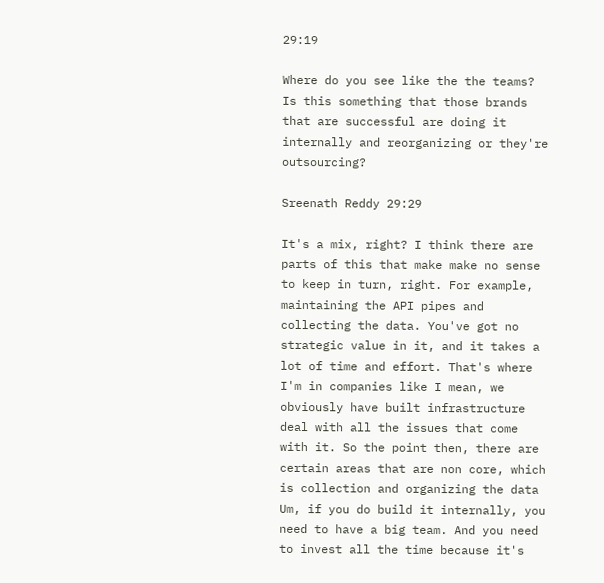29:19

Where do you see like the the teams? Is this something that those brands that are successful are doing it internally and reorganizing or they're outsourcing?

Sreenath Reddy 29:29

It's a mix, right? I think there are parts of this that make make no sense to keep in turn, right. For example, maintaining the API pipes and collecting the data. You've got no strategic value in it, and it takes a lot of time and effort. That's where I'm in companies like I mean, we obviously have built infrastructure deal with all the issues that come with it. So the point then, there are certain areas that are non core, which is collection and organizing the data Um, if you do build it internally, you need to have a big team. And you need to invest all the time because it's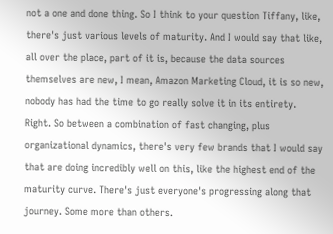not a one and done thing. So I think to your question Tiffany, like, there's just various levels of maturity. And I would say that like, all over the place, part of it is, because the data sources themselves are new, I mean, Amazon Marketing Cloud, it is so new, nobody has had the time to go really solve it in its entirety. Right. So between a combination of fast changing, plus organizational dynamics, there's very few brands that I would say that are doing incredibly well on this, like the highest end of the maturity curve. There's just everyone's progressing along that journey. Some more than others.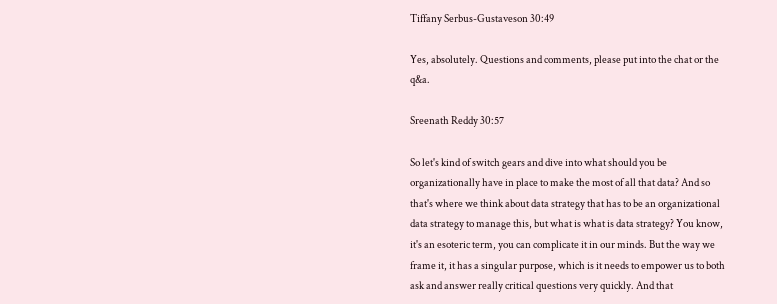Tiffany Serbus-Gustaveson 30:49

Yes, absolutely. Questions and comments, please put into the chat or the q&a.

Sreenath Reddy 30:57

So let's kind of switch gears and dive into what should you be organizationally have in place to make the most of all that data? And so that's where we think about data strategy that has to be an organizational data strategy to manage this, but what is what is data strategy? You know, it's an esoteric term, you can complicate it in our minds. But the way we frame it, it has a singular purpose, which is it needs to empower us to both ask and answer really critical questions very quickly. And that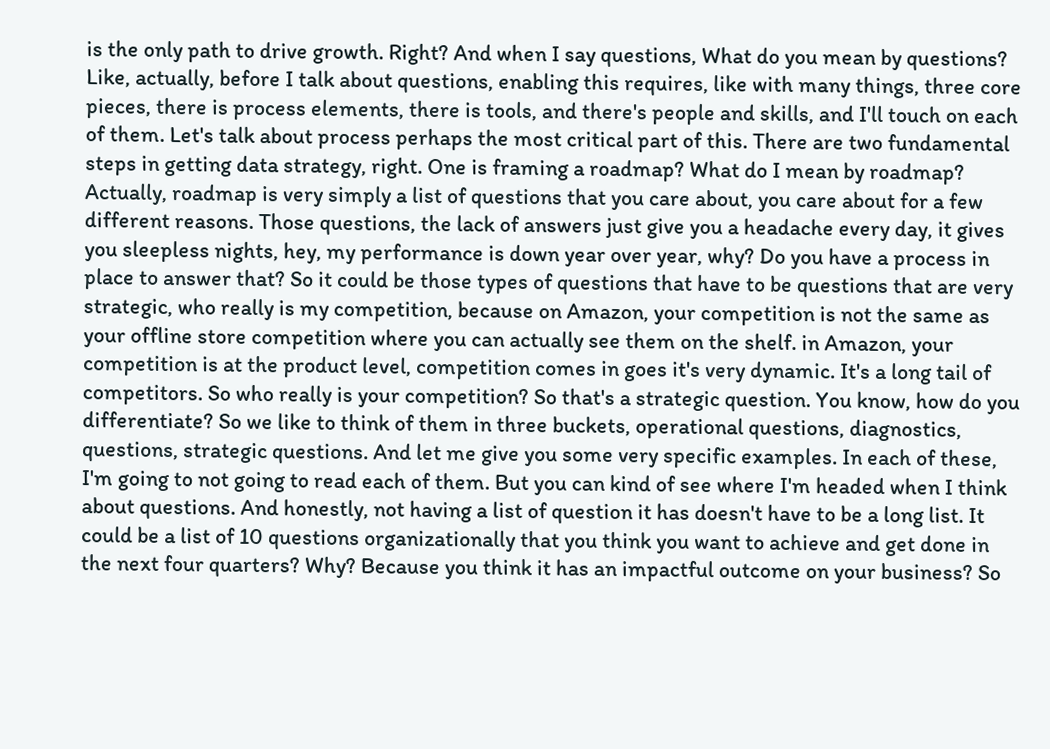is the only path to drive growth. Right? And when I say questions, What do you mean by questions? Like, actually, before I talk about questions, enabling this requires, like with many things, three core pieces, there is process elements, there is tools, and there's people and skills, and I'll touch on each of them. Let's talk about process perhaps the most critical part of this. There are two fundamental steps in getting data strategy, right. One is framing a roadmap? What do I mean by roadmap? Actually, roadmap is very simply a list of questions that you care about, you care about for a few different reasons. Those questions, the lack of answers just give you a headache every day, it gives you sleepless nights, hey, my performance is down year over year, why? Do you have a process in place to answer that? So it could be those types of questions that have to be questions that are very strategic, who really is my competition, because on Amazon, your competition is not the same as your offline store competition where you can actually see them on the shelf. in Amazon, your competition is at the product level, competition comes in goes it's very dynamic. It's a long tail of competitors. So who really is your competition? So that's a strategic question. You know, how do you differentiate? So we like to think of them in three buckets, operational questions, diagnostics, questions, strategic questions. And let me give you some very specific examples. In each of these, I'm going to not going to read each of them. But you can kind of see where I'm headed when I think about questions. And honestly, not having a list of question it has doesn't have to be a long list. It could be a list of 10 questions organizationally that you think you want to achieve and get done in the next four quarters? Why? Because you think it has an impactful outcome on your business? So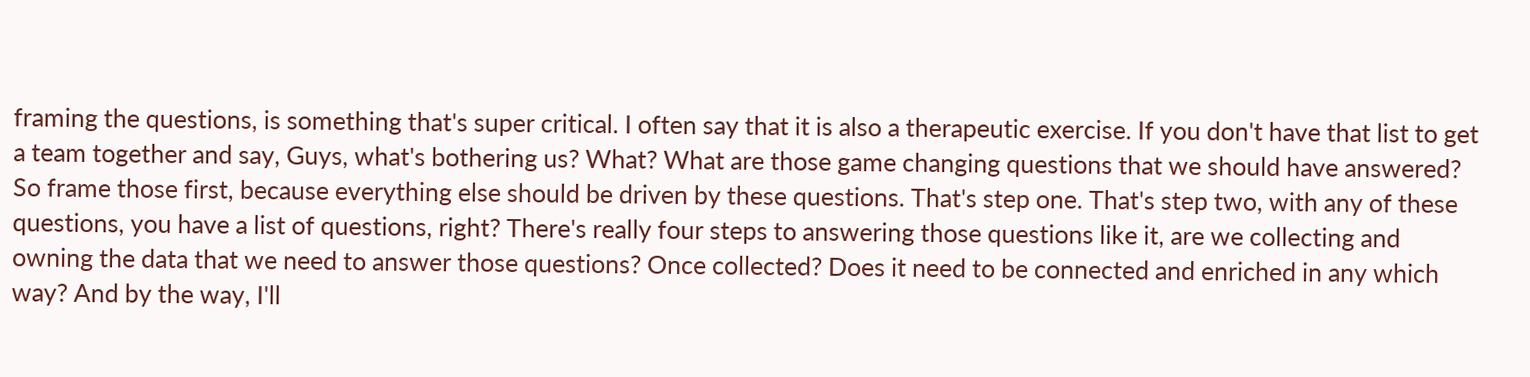framing the questions, is something that's super critical. I often say that it is also a therapeutic exercise. If you don't have that list to get a team together and say, Guys, what's bothering us? What? What are those game changing questions that we should have answered? So frame those first, because everything else should be driven by these questions. That's step one. That's step two, with any of these questions, you have a list of questions, right? There's really four steps to answering those questions like it, are we collecting and owning the data that we need to answer those questions? Once collected? Does it need to be connected and enriched in any which way? And by the way, I'll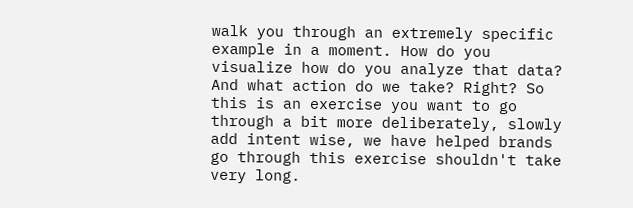walk you through an extremely specific example in a moment. How do you visualize how do you analyze that data? And what action do we take? Right? So this is an exercise you want to go through a bit more deliberately, slowly add intent wise, we have helped brands go through this exercise shouldn't take very long.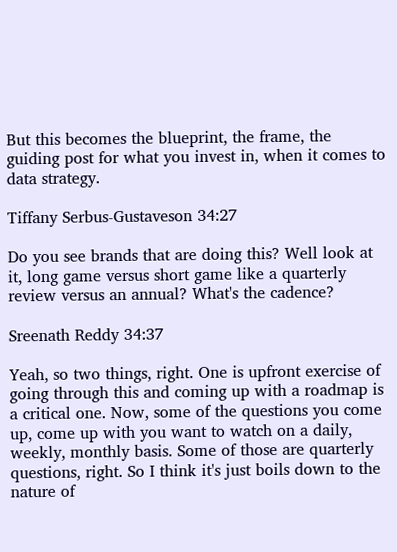But this becomes the blueprint, the frame, the guiding post for what you invest in, when it comes to data strategy.

Tiffany Serbus-Gustaveson 34:27

Do you see brands that are doing this? Well look at it, long game versus short game like a quarterly review versus an annual? What's the cadence?

Sreenath Reddy 34:37

Yeah, so two things, right. One is upfront exercise of going through this and coming up with a roadmap is a critical one. Now, some of the questions you come up, come up with you want to watch on a daily, weekly, monthly basis. Some of those are quarterly questions, right. So I think it's just boils down to the nature of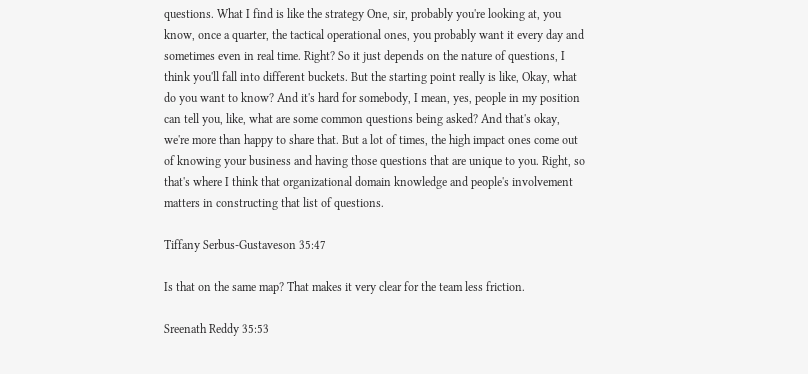questions. What I find is like the strategy One, sir, probably you're looking at, you know, once a quarter, the tactical operational ones, you probably want it every day and sometimes even in real time. Right? So it just depends on the nature of questions, I think you'll fall into different buckets. But the starting point really is like, Okay, what do you want to know? And it's hard for somebody, I mean, yes, people in my position can tell you, like, what are some common questions being asked? And that's okay, we're more than happy to share that. But a lot of times, the high impact ones come out of knowing your business and having those questions that are unique to you. Right, so that's where I think that organizational domain knowledge and people's involvement matters in constructing that list of questions.

Tiffany Serbus-Gustaveson 35:47

Is that on the same map? That makes it very clear for the team less friction.

Sreenath Reddy 35:53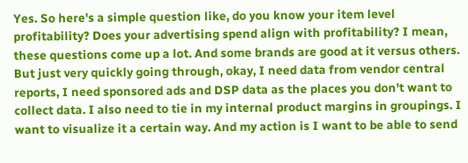Yes. So here's a simple question like, do you know your item level profitability? Does your advertising spend align with profitability? I mean, these questions come up a lot. And some brands are good at it versus others. But just very quickly going through, okay, I need data from vendor central reports, I need sponsored ads and DSP data as the places you don't want to collect data. I also need to tie in my internal product margins in groupings. I want to visualize it a certain way. And my action is I want to be able to send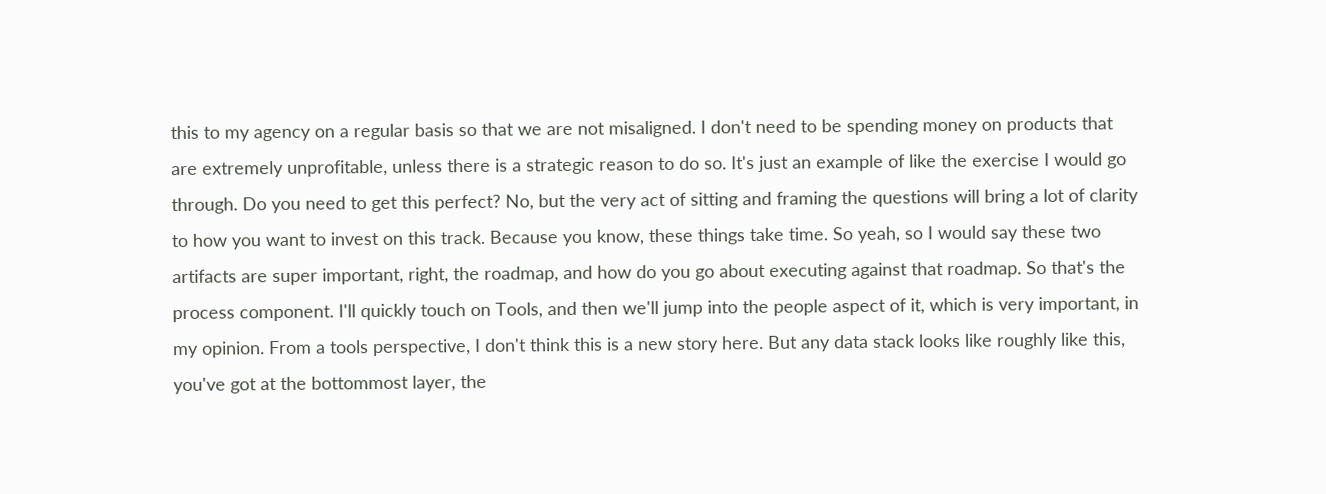this to my agency on a regular basis so that we are not misaligned. I don't need to be spending money on products that are extremely unprofitable, unless there is a strategic reason to do so. It's just an example of like the exercise I would go through. Do you need to get this perfect? No, but the very act of sitting and framing the questions will bring a lot of clarity to how you want to invest on this track. Because you know, these things take time. So yeah, so I would say these two artifacts are super important, right, the roadmap, and how do you go about executing against that roadmap. So that's the process component. I'll quickly touch on Tools, and then we'll jump into the people aspect of it, which is very important, in my opinion. From a tools perspective, I don't think this is a new story here. But any data stack looks like roughly like this, you've got at the bottommost layer, the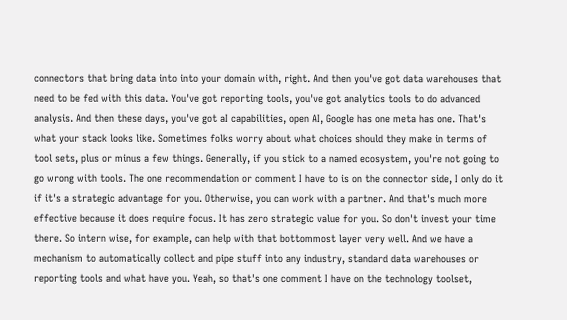connectors that bring data into into your domain with, right. And then you've got data warehouses that need to be fed with this data. You've got reporting tools, you've got analytics tools to do advanced analysis. And then these days, you've got aI capabilities, open AI, Google has one meta has one. That's what your stack looks like. Sometimes folks worry about what choices should they make in terms of tool sets, plus or minus a few things. Generally, if you stick to a named ecosystem, you're not going to go wrong with tools. The one recommendation or comment I have to is on the connector side, I only do it if it's a strategic advantage for you. Otherwise, you can work with a partner. And that's much more effective because it does require focus. It has zero strategic value for you. So don't invest your time there. So intern wise, for example, can help with that bottommost layer very well. And we have a mechanism to automatically collect and pipe stuff into any industry, standard data warehouses or reporting tools and what have you. Yeah, so that's one comment I have on the technology toolset,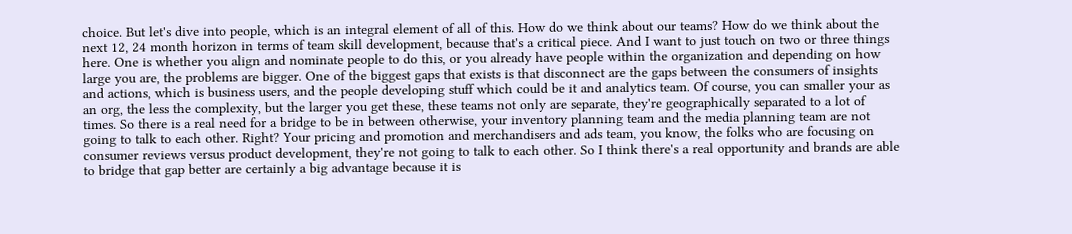choice. But let's dive into people, which is an integral element of all of this. How do we think about our teams? How do we think about the next 12, 24 month horizon in terms of team skill development, because that's a critical piece. And I want to just touch on two or three things here. One is whether you align and nominate people to do this, or you already have people within the organization and depending on how large you are, the problems are bigger. One of the biggest gaps that exists is that disconnect are the gaps between the consumers of insights and actions, which is business users, and the people developing stuff which could be it and analytics team. Of course, you can smaller your as an org, the less the complexity, but the larger you get these, these teams not only are separate, they're geographically separated to a lot of times. So there is a real need for a bridge to be in between otherwise, your inventory planning team and the media planning team are not going to talk to each other. Right? Your pricing and promotion and merchandisers and ads team, you know, the folks who are focusing on consumer reviews versus product development, they're not going to talk to each other. So I think there's a real opportunity and brands are able to bridge that gap better are certainly a big advantage because it is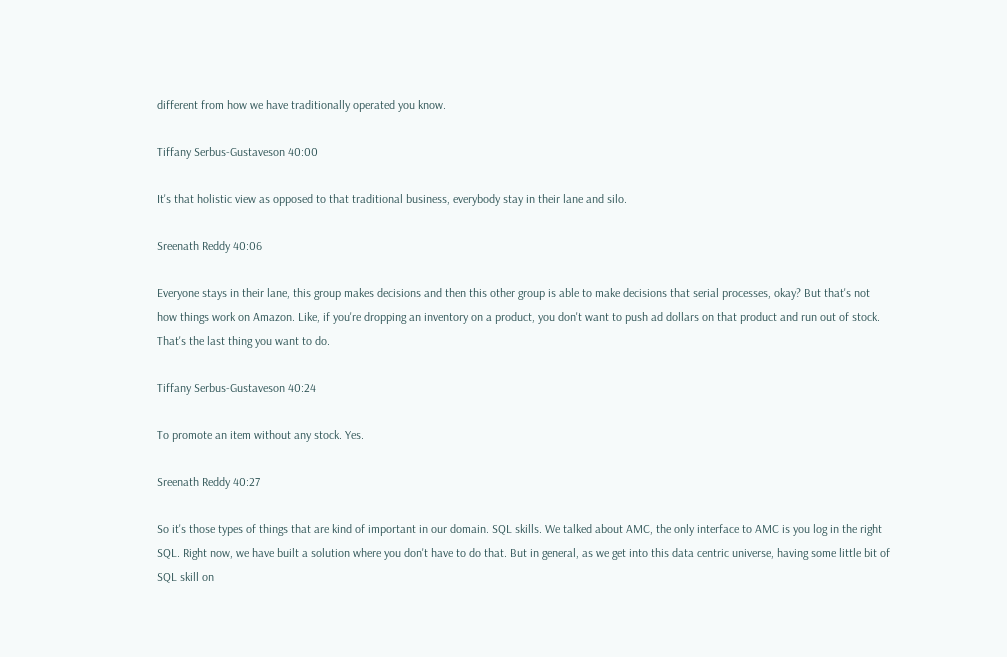different from how we have traditionally operated you know.

Tiffany Serbus-Gustaveson 40:00

It's that holistic view as opposed to that traditional business, everybody stay in their lane and silo.

Sreenath Reddy 40:06

Everyone stays in their lane, this group makes decisions and then this other group is able to make decisions that serial processes, okay? But that's not how things work on Amazon. Like, if you're dropping an inventory on a product, you don't want to push ad dollars on that product and run out of stock. That's the last thing you want to do.

Tiffany Serbus-Gustaveson 40:24

To promote an item without any stock. Yes.

Sreenath Reddy 40:27

So it's those types of things that are kind of important in our domain. SQL skills. We talked about AMC, the only interface to AMC is you log in the right SQL. Right now, we have built a solution where you don't have to do that. But in general, as we get into this data centric universe, having some little bit of SQL skill on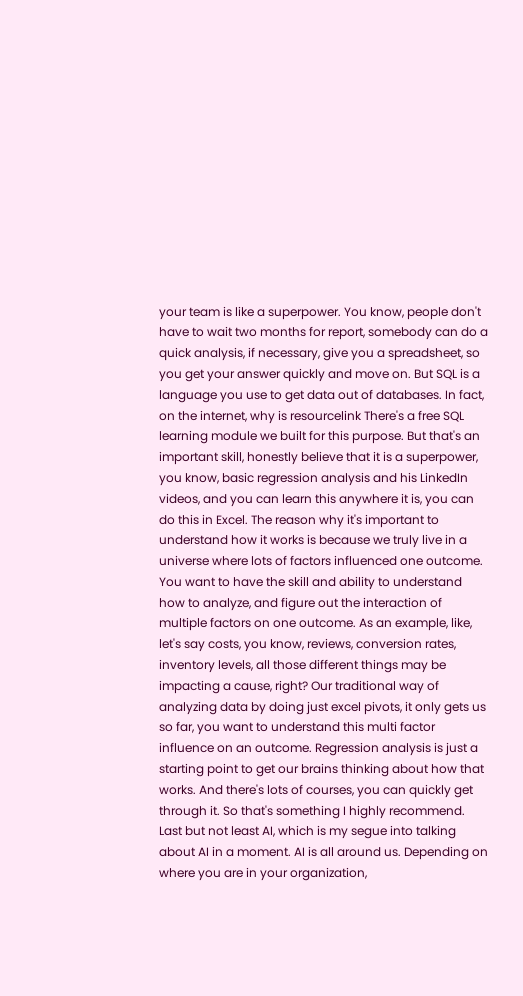your team is like a superpower. You know, people don't have to wait two months for report, somebody can do a quick analysis, if necessary, give you a spreadsheet, so you get your answer quickly and move on. But SQL is a language you use to get data out of databases. In fact, on the internet, why is resourcelink There's a free SQL learning module we built for this purpose. But that's an important skill, honestly believe that it is a superpower, you know, basic regression analysis and his LinkedIn videos, and you can learn this anywhere it is, you can do this in Excel. The reason why it's important to understand how it works is because we truly live in a universe where lots of factors influenced one outcome. You want to have the skill and ability to understand how to analyze, and figure out the interaction of multiple factors on one outcome. As an example, like, let's say costs, you know, reviews, conversion rates, inventory levels, all those different things may be impacting a cause, right? Our traditional way of analyzing data by doing just excel pivots, it only gets us so far, you want to understand this multi factor influence on an outcome. Regression analysis is just a starting point to get our brains thinking about how that works. And there's lots of courses, you can quickly get through it. So that's something I highly recommend. Last but not least AI, which is my segue into talking about AI in a moment. AI is all around us. Depending on where you are in your organization,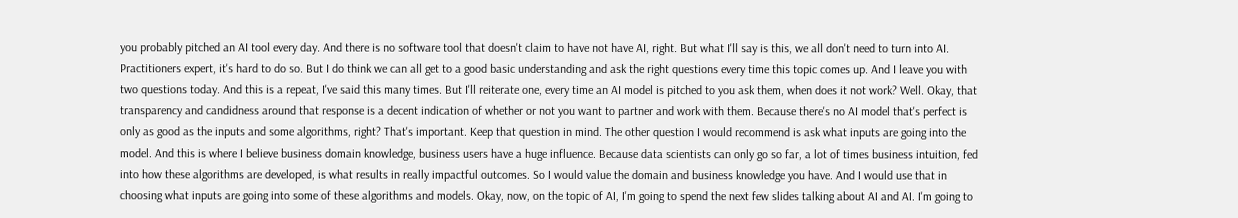you probably pitched an AI tool every day. And there is no software tool that doesn't claim to have not have AI, right. But what I'll say is this, we all don't need to turn into AI. Practitioners expert, it's hard to do so. But I do think we can all get to a good basic understanding and ask the right questions every time this topic comes up. And I leave you with two questions today. And this is a repeat, I've said this many times. But I'll reiterate one, every time an AI model is pitched to you ask them, when does it not work? Well. Okay, that transparency and candidness around that response is a decent indication of whether or not you want to partner and work with them. Because there's no AI model that's perfect is only as good as the inputs and some algorithms, right? That's important. Keep that question in mind. The other question I would recommend is ask what inputs are going into the model. And this is where I believe business domain knowledge, business users have a huge influence. Because data scientists can only go so far, a lot of times business intuition, fed into how these algorithms are developed, is what results in really impactful outcomes. So I would value the domain and business knowledge you have. And I would use that in choosing what inputs are going into some of these algorithms and models. Okay, now, on the topic of AI, I'm going to spend the next few slides talking about AI and AI. I'm going to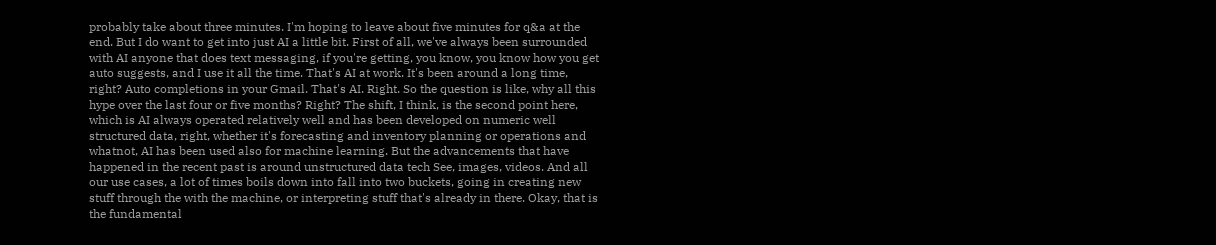probably take about three minutes. I'm hoping to leave about five minutes for q&a at the end. But I do want to get into just AI a little bit. First of all, we've always been surrounded with AI anyone that does text messaging, if you're getting, you know, you know how you get auto suggests, and I use it all the time. That's AI at work. It's been around a long time, right? Auto completions in your Gmail. That's AI. Right. So the question is like, why all this hype over the last four or five months? Right? The shift, I think, is the second point here, which is AI always operated relatively well and has been developed on numeric well structured data, right, whether it's forecasting and inventory planning or operations and whatnot, AI has been used also for machine learning. But the advancements that have happened in the recent past is around unstructured data tech See, images, videos. And all our use cases, a lot of times boils down into fall into two buckets, going in creating new stuff through the with the machine, or interpreting stuff that's already in there. Okay, that is the fundamental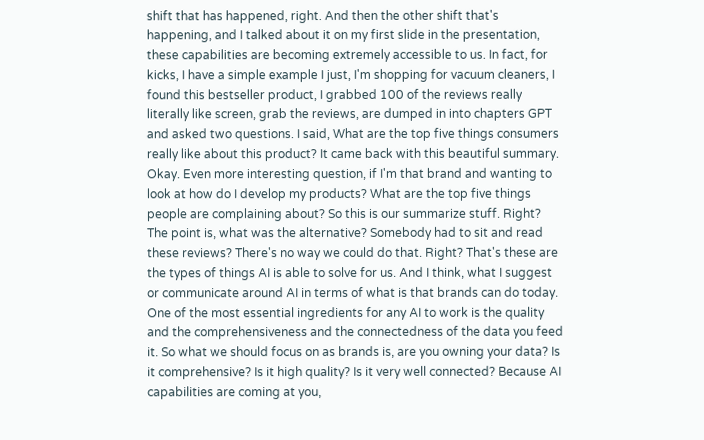shift that has happened, right. And then the other shift that's happening, and I talked about it on my first slide in the presentation, these capabilities are becoming extremely accessible to us. In fact, for kicks, I have a simple example I just, I'm shopping for vacuum cleaners, I found this bestseller product, I grabbed 100 of the reviews really literally like screen, grab the reviews, are dumped in into chapters GPT and asked two questions. I said, What are the top five things consumers really like about this product? It came back with this beautiful summary. Okay. Even more interesting question, if I'm that brand and wanting to look at how do I develop my products? What are the top five things people are complaining about? So this is our summarize stuff. Right? The point is, what was the alternative? Somebody had to sit and read these reviews? There's no way we could do that. Right? That's these are the types of things AI is able to solve for us. And I think, what I suggest or communicate around AI in terms of what is that brands can do today. One of the most essential ingredients for any AI to work is the quality and the comprehensiveness and the connectedness of the data you feed it. So what we should focus on as brands is, are you owning your data? Is it comprehensive? Is it high quality? Is it very well connected? Because AI capabilities are coming at you,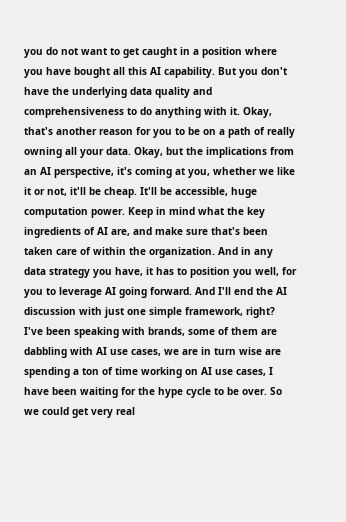you do not want to get caught in a position where you have bought all this AI capability. But you don't have the underlying data quality and comprehensiveness to do anything with it. Okay, that's another reason for you to be on a path of really owning all your data. Okay, but the implications from an AI perspective, it's coming at you, whether we like it or not, it'll be cheap. It'll be accessible, huge computation power. Keep in mind what the key ingredients of AI are, and make sure that's been taken care of within the organization. And in any data strategy you have, it has to position you well, for you to leverage AI going forward. And I'll end the AI discussion with just one simple framework, right? I've been speaking with brands, some of them are dabbling with AI use cases, we are in turn wise are spending a ton of time working on AI use cases, I have been waiting for the hype cycle to be over. So we could get very real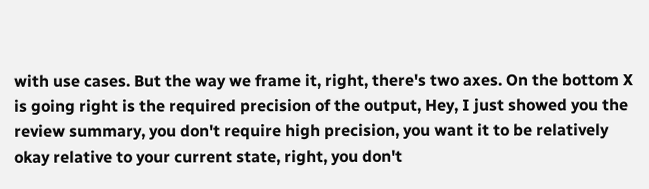with use cases. But the way we frame it, right, there's two axes. On the bottom X is going right is the required precision of the output, Hey, I just showed you the review summary, you don't require high precision, you want it to be relatively okay relative to your current state, right, you don't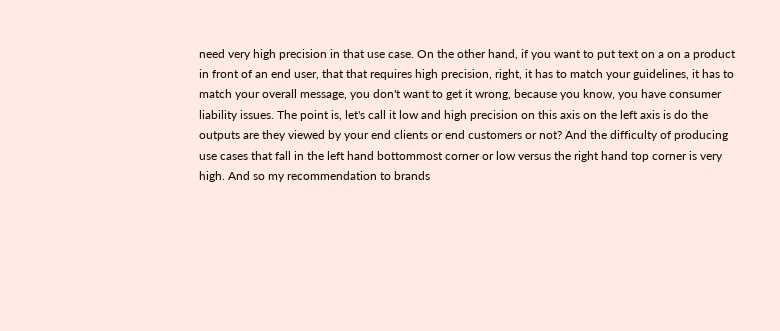need very high precision in that use case. On the other hand, if you want to put text on a on a product in front of an end user, that that requires high precision, right, it has to match your guidelines, it has to match your overall message, you don't want to get it wrong, because you know, you have consumer liability issues. The point is, let's call it low and high precision on this axis on the left axis is do the outputs are they viewed by your end clients or end customers or not? And the difficulty of producing use cases that fall in the left hand bottommost corner or low versus the right hand top corner is very high. And so my recommendation to brands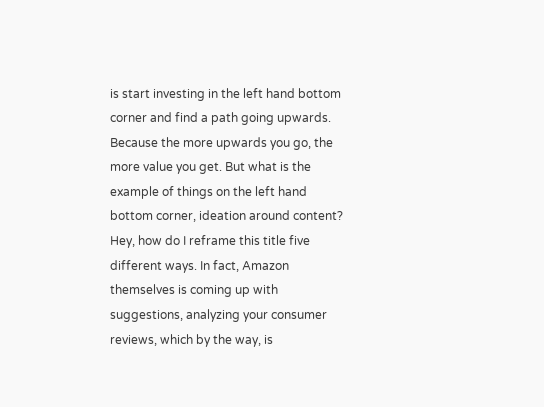is start investing in the left hand bottom corner and find a path going upwards. Because the more upwards you go, the more value you get. But what is the example of things on the left hand bottom corner, ideation around content? Hey, how do I reframe this title five different ways. In fact, Amazon themselves is coming up with suggestions, analyzing your consumer reviews, which by the way, is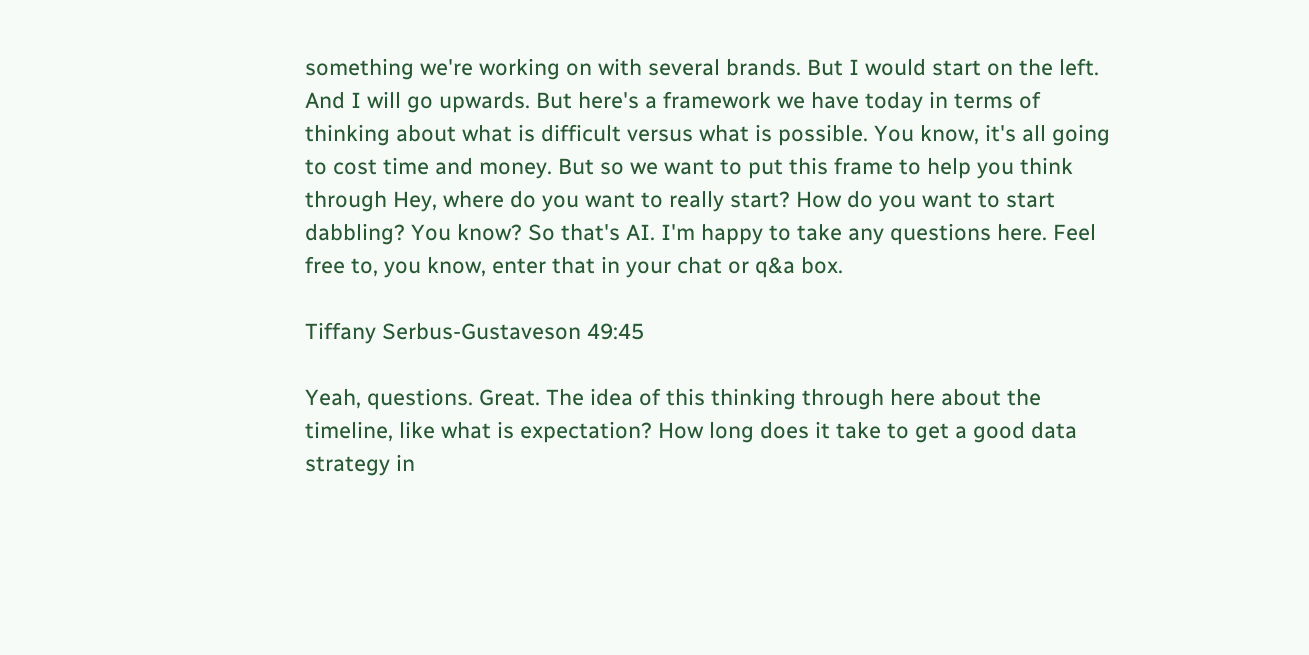something we're working on with several brands. But I would start on the left. And I will go upwards. But here's a framework we have today in terms of thinking about what is difficult versus what is possible. You know, it's all going to cost time and money. But so we want to put this frame to help you think through Hey, where do you want to really start? How do you want to start dabbling? You know? So that's AI. I'm happy to take any questions here. Feel free to, you know, enter that in your chat or q&a box.

Tiffany Serbus-Gustaveson 49:45

Yeah, questions. Great. The idea of this thinking through here about the timeline, like what is expectation? How long does it take to get a good data strategy in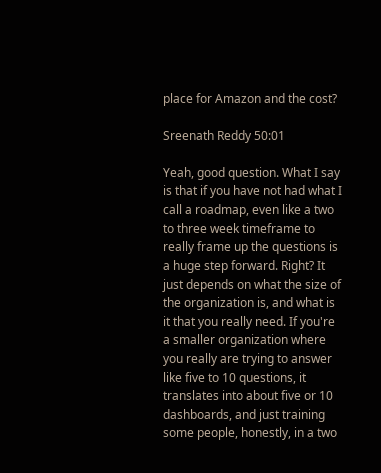place for Amazon and the cost?

Sreenath Reddy 50:01

Yeah, good question. What I say is that if you have not had what I call a roadmap, even like a two to three week timeframe to really frame up the questions is a huge step forward. Right? It just depends on what the size of the organization is, and what is it that you really need. If you're a smaller organization where you really are trying to answer like five to 10 questions, it translates into about five or 10 dashboards, and just training some people, honestly, in a two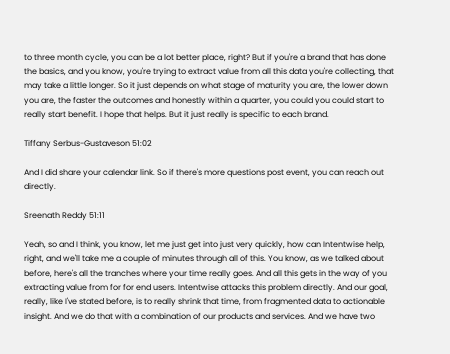to three month cycle, you can be a lot better place, right? But if you're a brand that has done the basics, and you know, you're trying to extract value from all this data you're collecting, that may take a little longer. So it just depends on what stage of maturity you are, the lower down you are, the faster the outcomes and honestly within a quarter, you could you could start to really start benefit. I hope that helps. But it just really is specific to each brand.

Tiffany Serbus-Gustaveson 51:02

And I did share your calendar link. So if there's more questions post event, you can reach out directly.

Sreenath Reddy 51:11

Yeah, so and I think, you know, let me just get into just very quickly, how can Intentwise help, right, and we'll take me a couple of minutes through all of this. You know, as we talked about before, here's all the tranches where your time really goes. And all this gets in the way of you extracting value from for for end users. Intentwise attacks this problem directly. And our goal, really, like I've stated before, is to really shrink that time, from fragmented data to actionable insight. And we do that with a combination of our products and services. And we have two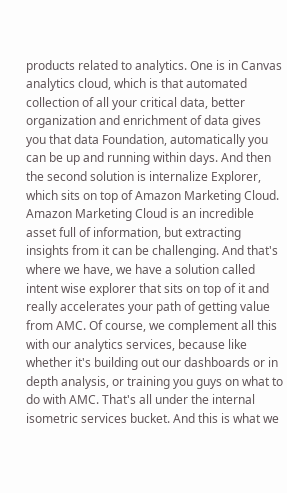products related to analytics. One is in Canvas analytics cloud, which is that automated collection of all your critical data, better organization and enrichment of data gives you that data Foundation, automatically you can be up and running within days. And then the second solution is internalize Explorer, which sits on top of Amazon Marketing Cloud. Amazon Marketing Cloud is an incredible asset full of information, but extracting insights from it can be challenging. And that's where we have, we have a solution called intent wise explorer that sits on top of it and really accelerates your path of getting value from AMC. Of course, we complement all this with our analytics services, because like whether it's building out our dashboards or in depth analysis, or training you guys on what to do with AMC. That's all under the internal isometric services bucket. And this is what we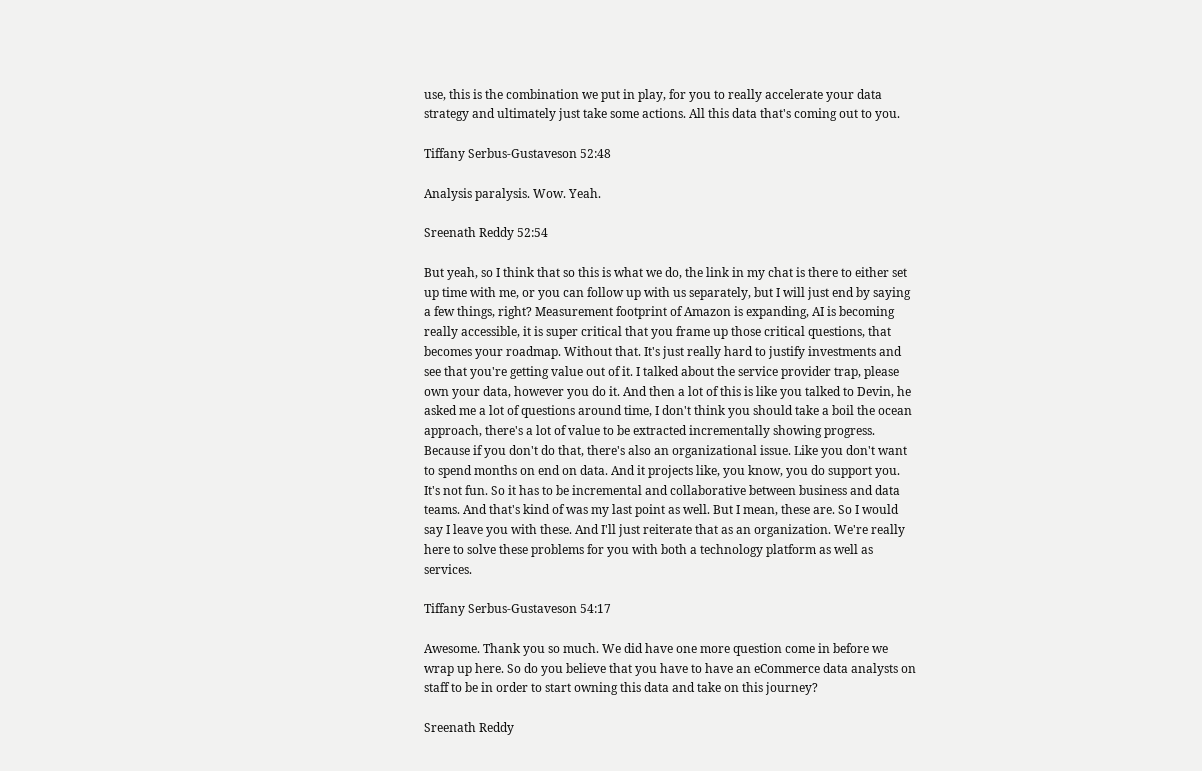use, this is the combination we put in play, for you to really accelerate your data strategy and ultimately just take some actions. All this data that's coming out to you.

Tiffany Serbus-Gustaveson 52:48

Analysis paralysis. Wow. Yeah.

Sreenath Reddy 52:54

But yeah, so I think that so this is what we do, the link in my chat is there to either set up time with me, or you can follow up with us separately, but I will just end by saying a few things, right? Measurement footprint of Amazon is expanding, AI is becoming really accessible, it is super critical that you frame up those critical questions, that becomes your roadmap. Without that. It's just really hard to justify investments and see that you're getting value out of it. I talked about the service provider trap, please own your data, however you do it. And then a lot of this is like you talked to Devin, he asked me a lot of questions around time, I don't think you should take a boil the ocean approach, there's a lot of value to be extracted incrementally showing progress. Because if you don't do that, there's also an organizational issue. Like you don't want to spend months on end on data. And it projects like, you know, you do support you. It's not fun. So it has to be incremental and collaborative between business and data teams. And that's kind of was my last point as well. But I mean, these are. So I would say I leave you with these. And I'll just reiterate that as an organization. We're really here to solve these problems for you with both a technology platform as well as services.

Tiffany Serbus-Gustaveson 54:17

Awesome. Thank you so much. We did have one more question come in before we wrap up here. So do you believe that you have to have an eCommerce data analysts on staff to be in order to start owning this data and take on this journey?

Sreenath Reddy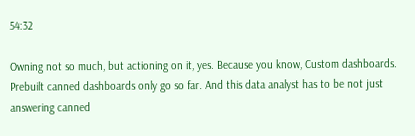54:32

Owning not so much, but actioning on it, yes. Because you know, Custom dashboards. Prebuilt canned dashboards only go so far. And this data analyst has to be not just answering canned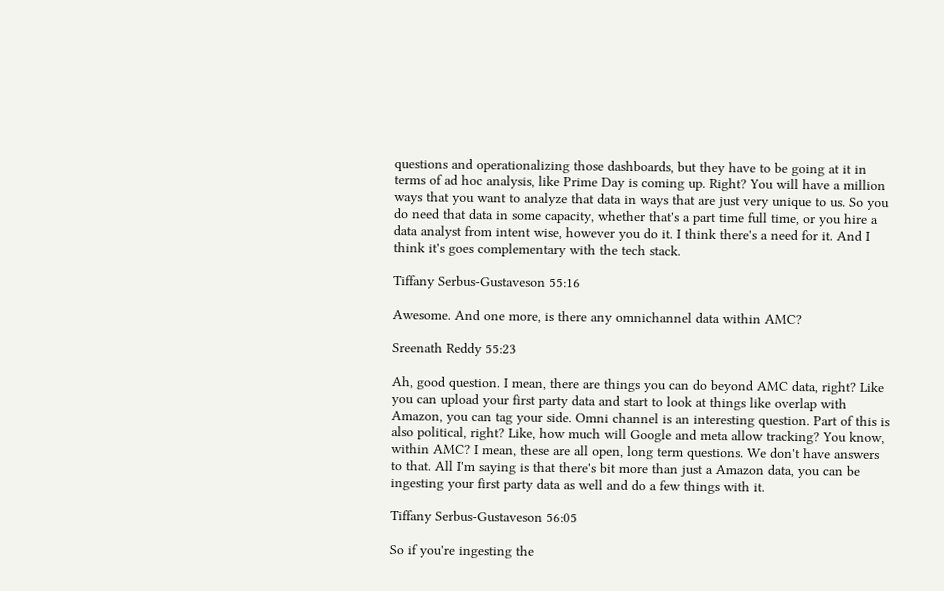questions and operationalizing those dashboards, but they have to be going at it in terms of ad hoc analysis, like Prime Day is coming up. Right? You will have a million ways that you want to analyze that data in ways that are just very unique to us. So you do need that data in some capacity, whether that's a part time full time, or you hire a data analyst from intent wise, however you do it. I think there's a need for it. And I think it's goes complementary with the tech stack.

Tiffany Serbus-Gustaveson 55:16

Awesome. And one more, is there any omnichannel data within AMC?

Sreenath Reddy 55:23

Ah, good question. I mean, there are things you can do beyond AMC data, right? Like you can upload your first party data and start to look at things like overlap with Amazon, you can tag your side. Omni channel is an interesting question. Part of this is also political, right? Like, how much will Google and meta allow tracking? You know, within AMC? I mean, these are all open, long term questions. We don't have answers to that. All I'm saying is that there's bit more than just a Amazon data, you can be ingesting your first party data as well and do a few things with it.

Tiffany Serbus-Gustaveson 56:05

So if you're ingesting the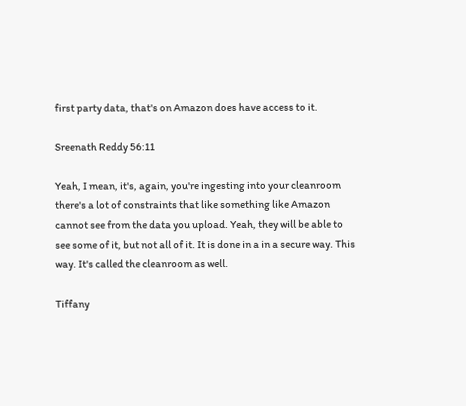first party data, that's on Amazon does have access to it.

Sreenath Reddy 56:11

Yeah, I mean, it's, again, you're ingesting into your cleanroom there's a lot of constraints that like something like Amazon cannot see from the data you upload. Yeah, they will be able to see some of it, but not all of it. It is done in a in a secure way. This way. It's called the cleanroom as well.

Tiffany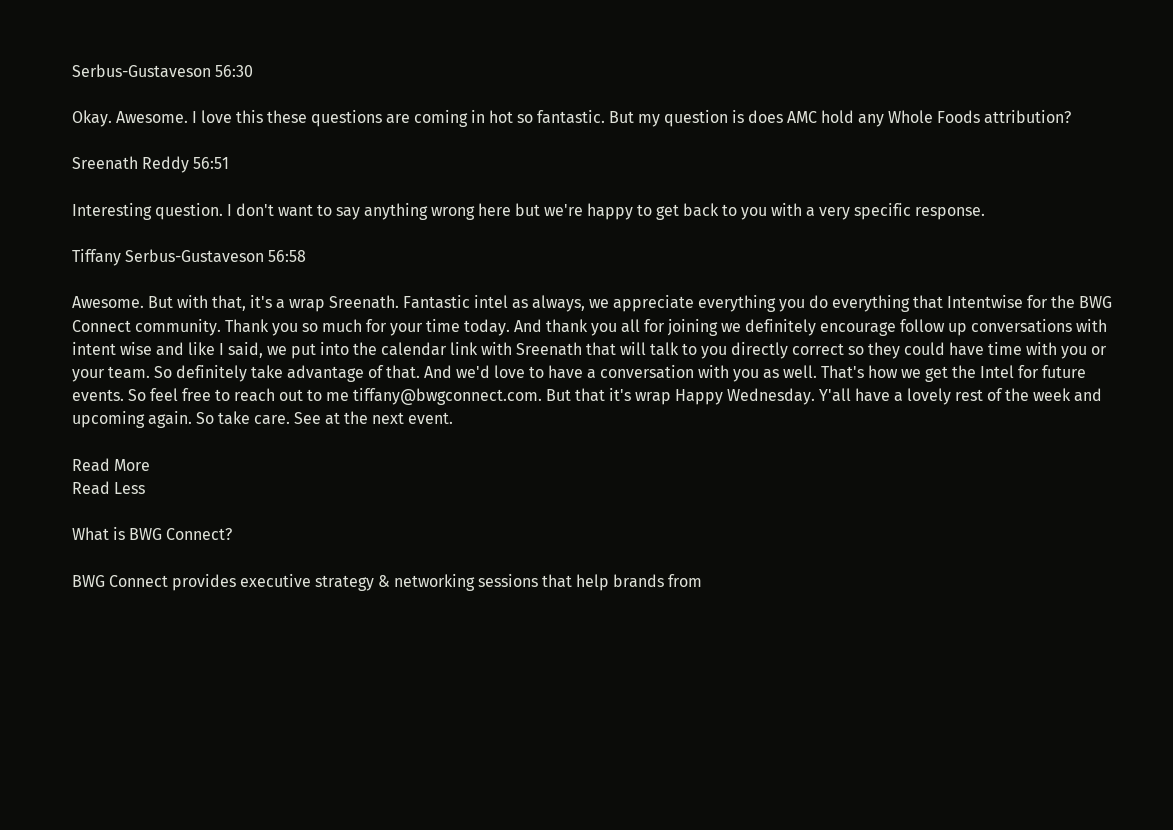Serbus-Gustaveson 56:30

Okay. Awesome. I love this these questions are coming in hot so fantastic. But my question is does AMC hold any Whole Foods attribution?

Sreenath Reddy 56:51

Interesting question. I don't want to say anything wrong here but we're happy to get back to you with a very specific response.

Tiffany Serbus-Gustaveson 56:58

Awesome. But with that, it's a wrap Sreenath. Fantastic intel as always, we appreciate everything you do everything that Intentwise for the BWG Connect community. Thank you so much for your time today. And thank you all for joining we definitely encourage follow up conversations with intent wise and like I said, we put into the calendar link with Sreenath that will talk to you directly correct so they could have time with you or your team. So definitely take advantage of that. And we'd love to have a conversation with you as well. That's how we get the Intel for future events. So feel free to reach out to me tiffany@bwgconnect.com. But that it's wrap Happy Wednesday. Y'all have a lovely rest of the week and upcoming again. So take care. See at the next event.

Read More
Read Less

What is BWG Connect?

BWG Connect provides executive strategy & networking sessions that help brands from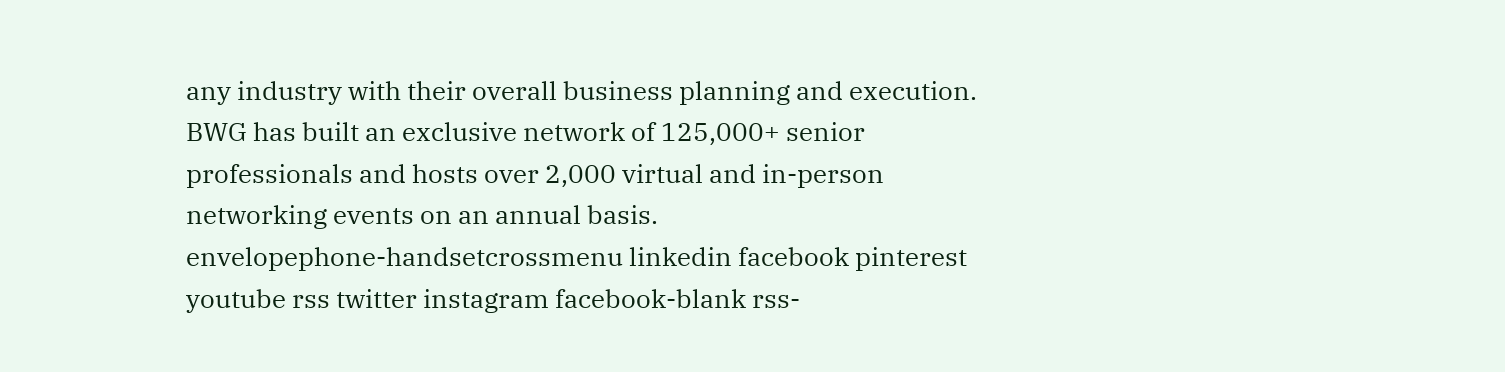any industry with their overall business planning and execution. BWG has built an exclusive network of 125,000+ senior professionals and hosts over 2,000 virtual and in-person networking events on an annual basis.
envelopephone-handsetcrossmenu linkedin facebook pinterest youtube rss twitter instagram facebook-blank rss-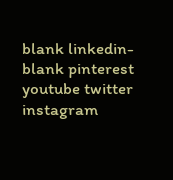blank linkedin-blank pinterest youtube twitter instagram